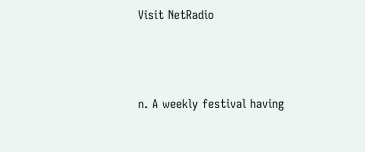Visit NetRadio



n. A weekly festival having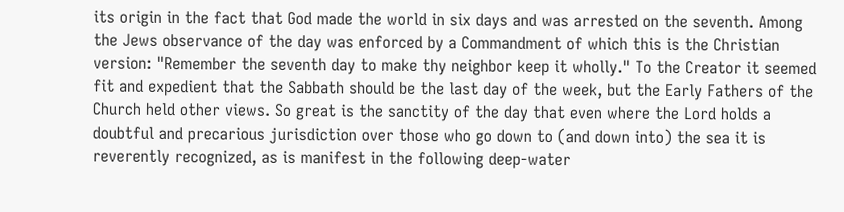its origin in the fact that God made the world in six days and was arrested on the seventh. Among the Jews observance of the day was enforced by a Commandment of which this is the Christian version: "Remember the seventh day to make thy neighbor keep it wholly." To the Creator it seemed fit and expedient that the Sabbath should be the last day of the week, but the Early Fathers of the Church held other views. So great is the sanctity of the day that even where the Lord holds a doubtful and precarious jurisdiction over those who go down to (and down into) the sea it is reverently recognized, as is manifest in the following deep-water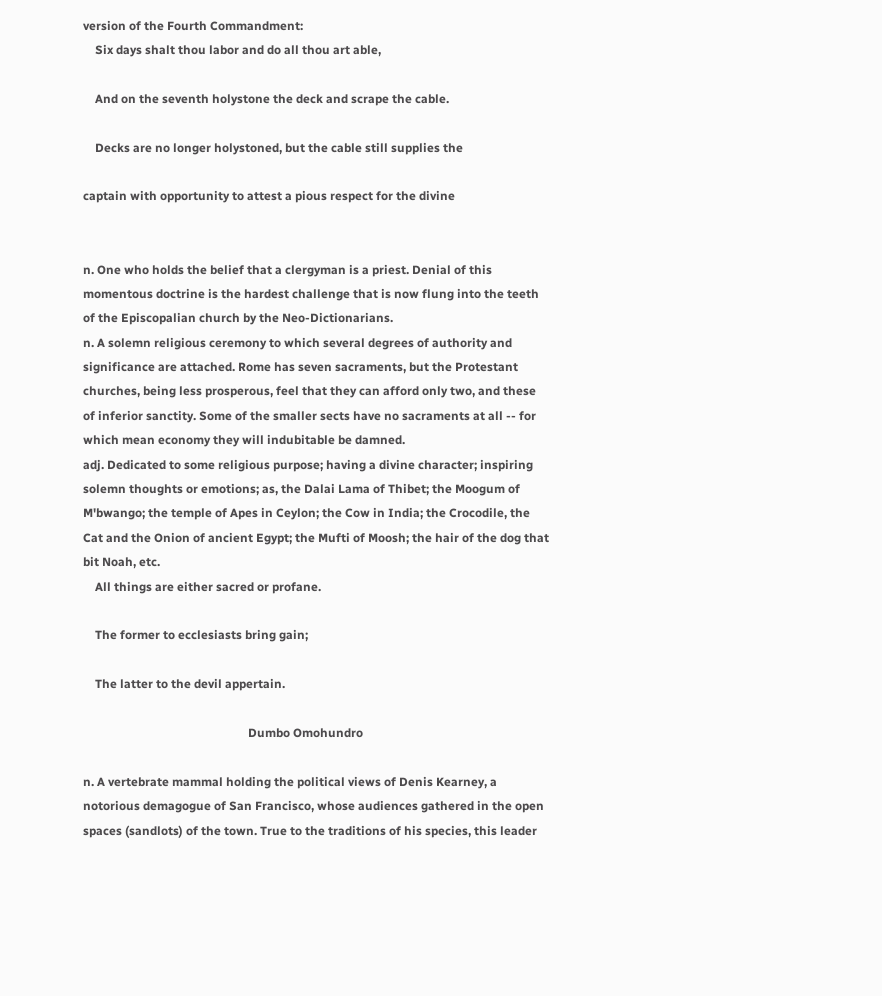version of the Fourth Commandment:
    Six days shalt thou labor and do all thou art able,

    And on the seventh holystone the deck and scrape the cable.

    Decks are no longer holystoned, but the cable still supplies the

captain with opportunity to attest a pious respect for the divine


n. One who holds the belief that a clergyman is a priest. Denial of this momentous doctrine is the hardest challenge that is now flung into the teeth of the Episcopalian church by the Neo-Dictionarians.
n. A solemn religious ceremony to which several degrees of authority and significance are attached. Rome has seven sacraments, but the Protestant churches, being less prosperous, feel that they can afford only two, and these of inferior sanctity. Some of the smaller sects have no sacraments at all -- for which mean economy they will indubitable be damned.
adj. Dedicated to some religious purpose; having a divine character; inspiring solemn thoughts or emotions; as, the Dalai Lama of Thibet; the Moogum of M'bwango; the temple of Apes in Ceylon; the Cow in India; the Crocodile, the Cat and the Onion of ancient Egypt; the Mufti of Moosh; the hair of the dog that bit Noah, etc.
    All things are either sacred or profane.

    The former to ecclesiasts bring gain;

    The latter to the devil appertain.

                                                       Dumbo Omohundro

n. A vertebrate mammal holding the political views of Denis Kearney, a notorious demagogue of San Francisco, whose audiences gathered in the open spaces (sandlots) of the town. True to the traditions of his species, this leader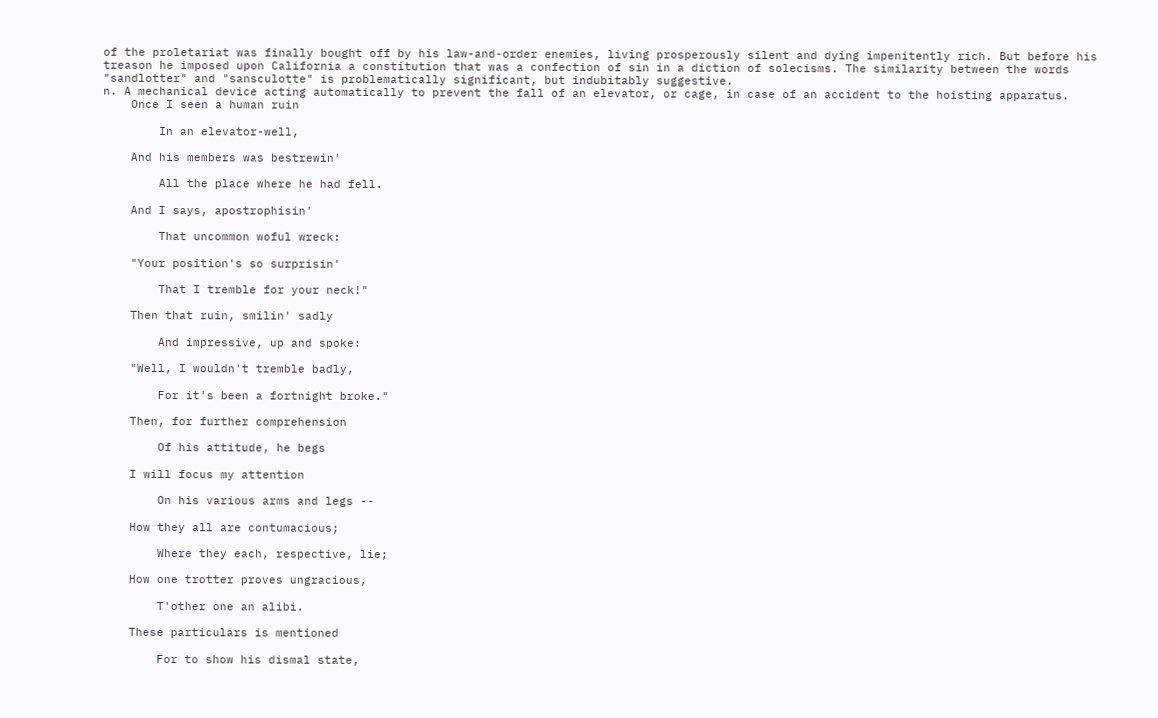of the proletariat was finally bought off by his law-and-order enemies, living prosperously silent and dying impenitently rich. But before his treason he imposed upon California a constitution that was a confection of sin in a diction of solecisms. The similarity between the words "sandlotter" and "sansculotte" is problematically significant, but indubitably suggestive.
n. A mechanical device acting automatically to prevent the fall of an elevator, or cage, in case of an accident to the hoisting apparatus.
    Once I seen a human ruin

        In an elevator-well,

    And his members was bestrewin'

        All the place where he had fell.

    And I says, apostrophisin'

        That uncommon woful wreck:

    "Your position's so surprisin'

        That I tremble for your neck!"

    Then that ruin, smilin' sadly

        And impressive, up and spoke:

    "Well, I wouldn't tremble badly,

        For it's been a fortnight broke."

    Then, for further comprehension

        Of his attitude, he begs

    I will focus my attention

        On his various arms and legs --

    How they all are contumacious;

        Where they each, respective, lie;

    How one trotter proves ungracious,

        T'other one an alibi.

    These particulars is mentioned

        For to show his dismal state,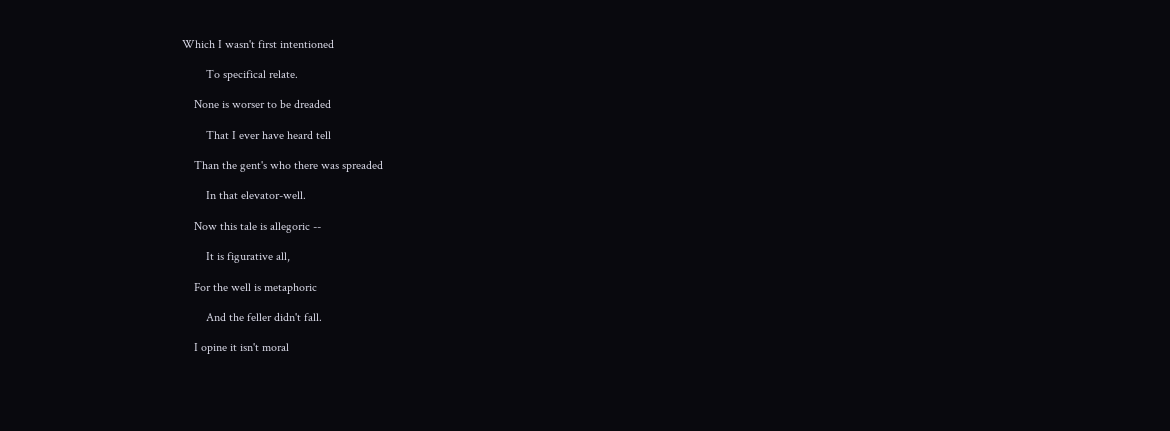Which I wasn't first intentioned

        To specifical relate.

    None is worser to be dreaded

        That I ever have heard tell

    Than the gent's who there was spreaded

        In that elevator-well.

    Now this tale is allegoric --

        It is figurative all,

    For the well is metaphoric

        And the feller didn't fall.

    I opine it isn't moral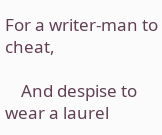For a writer-man to cheat,

    And despise to wear a laurel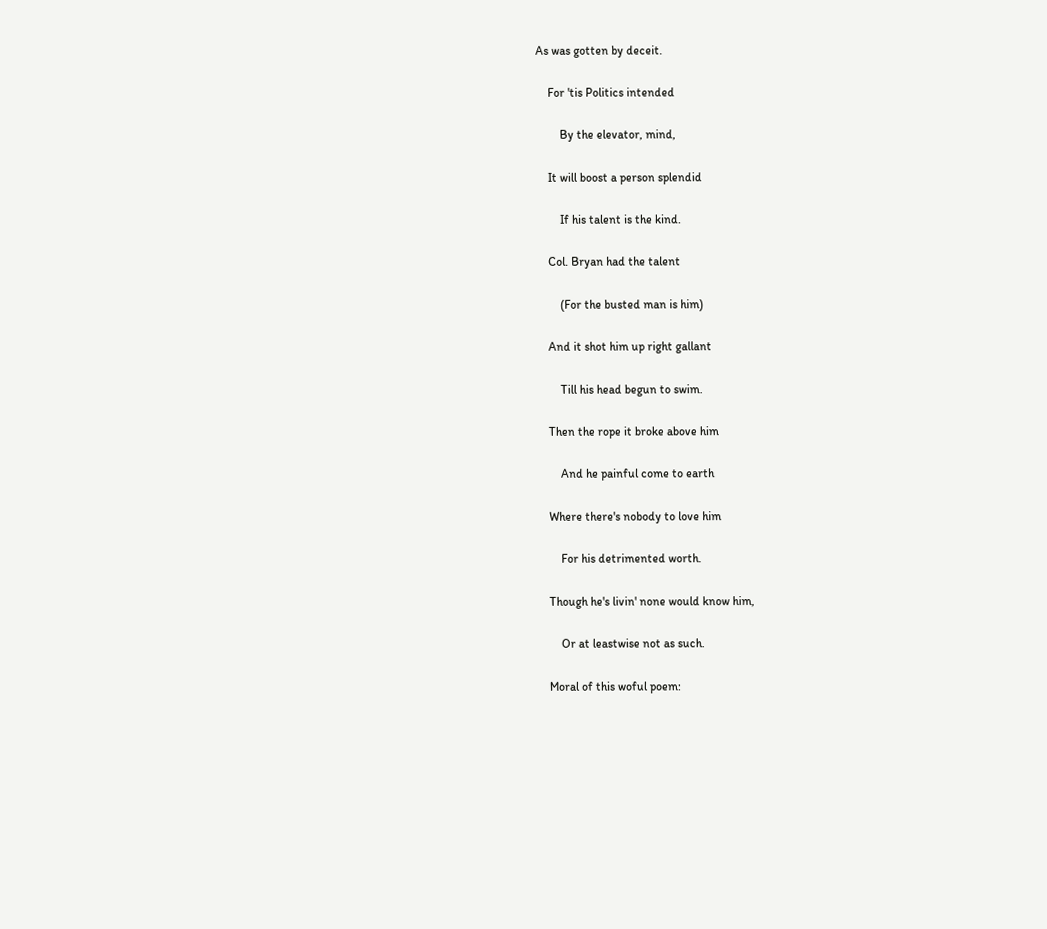As was gotten by deceit.

    For 'tis Politics intended

        By the elevator, mind,

    It will boost a person splendid

        If his talent is the kind.

    Col. Bryan had the talent

        (For the busted man is him)

    And it shot him up right gallant

        Till his head begun to swim.

    Then the rope it broke above him

        And he painful come to earth

    Where there's nobody to love him

        For his detrimented worth.

    Though he's livin' none would know him,

        Or at leastwise not as such.

    Moral of this woful poem: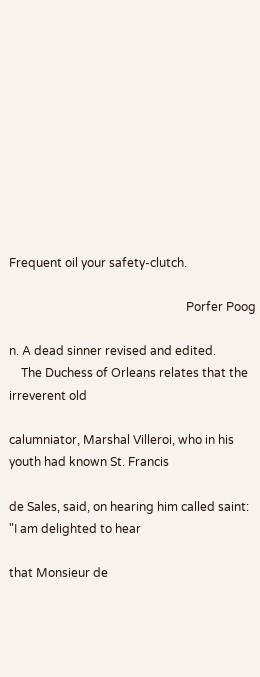Frequent oil your safety-clutch.

                                                           Porfer Poog

n. A dead sinner revised and edited.
    The Duchess of Orleans relates that the irreverent old

calumniator, Marshal Villeroi, who in his youth had known St. Francis

de Sales, said, on hearing him called saint:  "I am delighted to hear

that Monsieur de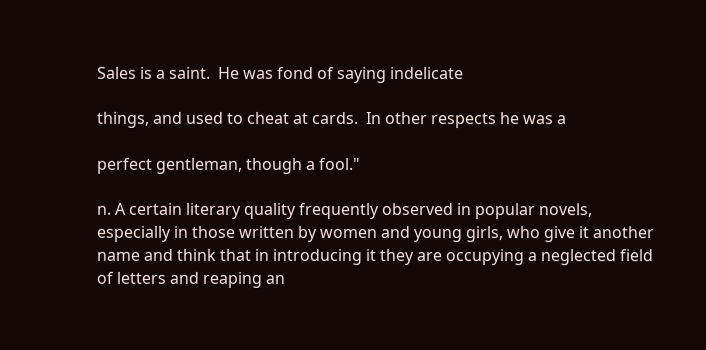Sales is a saint.  He was fond of saying indelicate

things, and used to cheat at cards.  In other respects he was a

perfect gentleman, though a fool."

n. A certain literary quality frequently observed in popular novels, especially in those written by women and young girls, who give it another name and think that in introducing it they are occupying a neglected field of letters and reaping an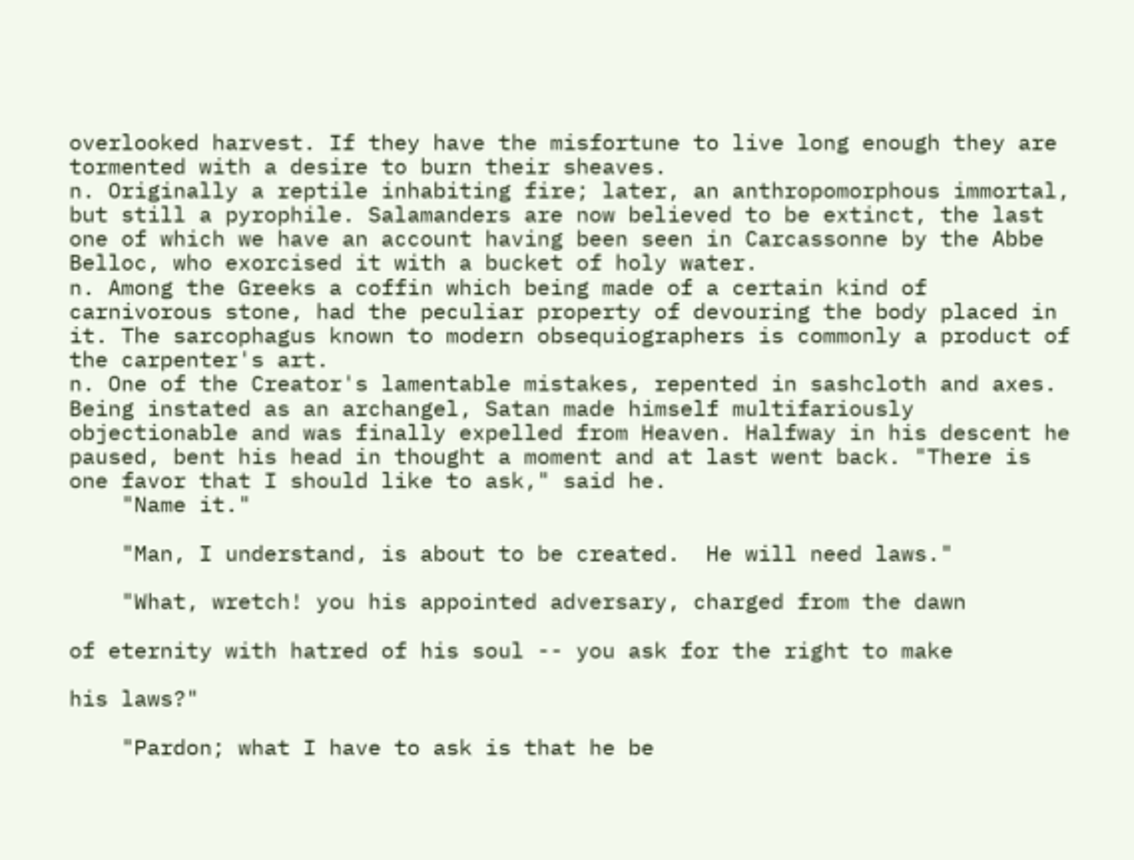overlooked harvest. If they have the misfortune to live long enough they are tormented with a desire to burn their sheaves.
n. Originally a reptile inhabiting fire; later, an anthropomorphous immortal, but still a pyrophile. Salamanders are now believed to be extinct, the last one of which we have an account having been seen in Carcassonne by the Abbe Belloc, who exorcised it with a bucket of holy water.
n. Among the Greeks a coffin which being made of a certain kind of carnivorous stone, had the peculiar property of devouring the body placed in it. The sarcophagus known to modern obsequiographers is commonly a product of the carpenter's art.
n. One of the Creator's lamentable mistakes, repented in sashcloth and axes. Being instated as an archangel, Satan made himself multifariously objectionable and was finally expelled from Heaven. Halfway in his descent he paused, bent his head in thought a moment and at last went back. "There is one favor that I should like to ask," said he.
    "Name it."

    "Man, I understand, is about to be created.  He will need laws."

    "What, wretch! you his appointed adversary, charged from the dawn

of eternity with hatred of his soul -- you ask for the right to make

his laws?"

    "Pardon; what I have to ask is that he be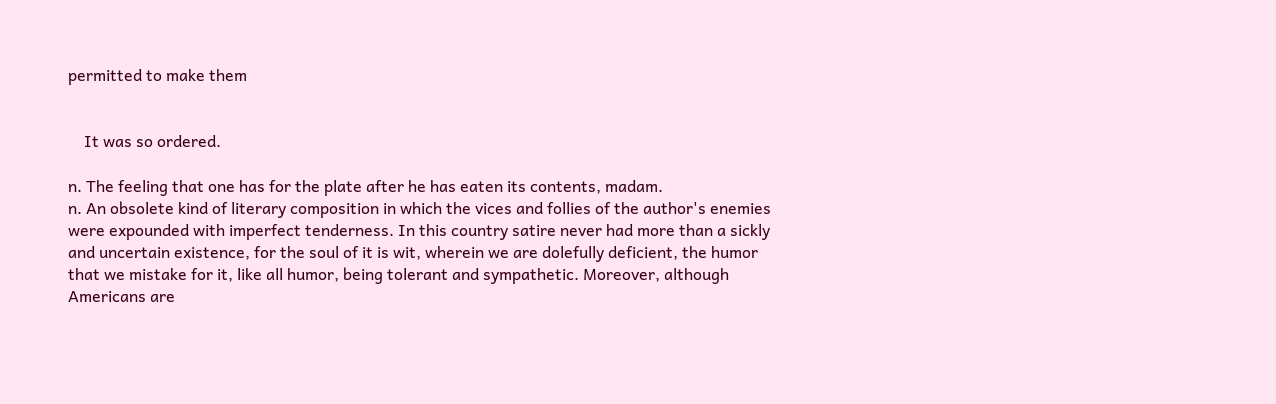permitted to make them


    It was so ordered.

n. The feeling that one has for the plate after he has eaten its contents, madam.
n. An obsolete kind of literary composition in which the vices and follies of the author's enemies were expounded with imperfect tenderness. In this country satire never had more than a sickly and uncertain existence, for the soul of it is wit, wherein we are dolefully deficient, the humor that we mistake for it, like all humor, being tolerant and sympathetic. Moreover, although Americans are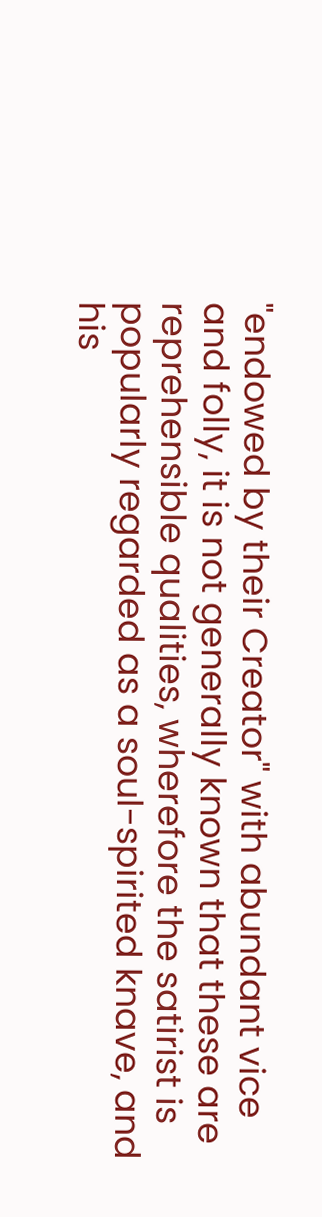"endowed by their Creator" with abundant vice and folly, it is not generally known that these are reprehensible qualities, wherefore the satirist is popularly regarded as a soul-spirited knave, and his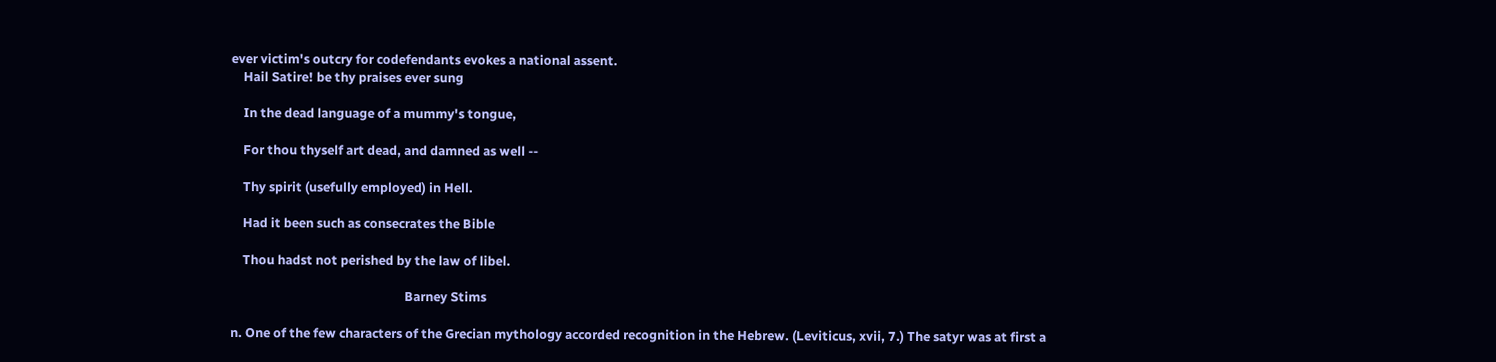ever victim's outcry for codefendants evokes a national assent.
    Hail Satire! be thy praises ever sung

    In the dead language of a mummy's tongue,

    For thou thyself art dead, and damned as well --

    Thy spirit (usefully employed) in Hell.

    Had it been such as consecrates the Bible

    Thou hadst not perished by the law of libel.

                                                          Barney Stims

n. One of the few characters of the Grecian mythology accorded recognition in the Hebrew. (Leviticus, xvii, 7.) The satyr was at first a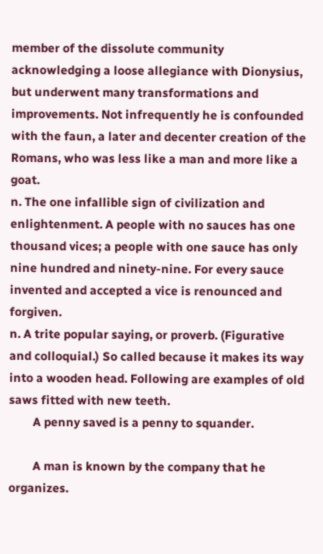member of the dissolute community acknowledging a loose allegiance with Dionysius, but underwent many transformations and improvements. Not infrequently he is confounded with the faun, a later and decenter creation of the Romans, who was less like a man and more like a goat.
n. The one infallible sign of civilization and enlightenment. A people with no sauces has one thousand vices; a people with one sauce has only nine hundred and ninety-nine. For every sauce invented and accepted a vice is renounced and forgiven.
n. A trite popular saying, or proverb. (Figurative and colloquial.) So called because it makes its way into a wooden head. Following are examples of old saws fitted with new teeth.
        A penny saved is a penny to squander.

        A man is known by the company that he organizes.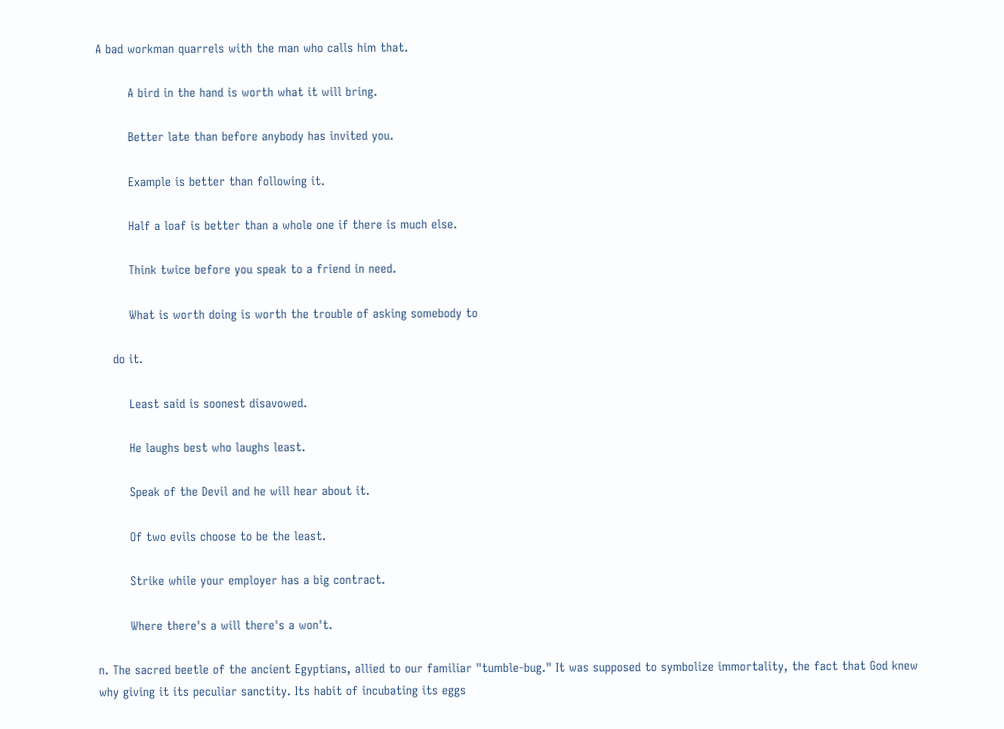A bad workman quarrels with the man who calls him that.

        A bird in the hand is worth what it will bring.

        Better late than before anybody has invited you.

        Example is better than following it.

        Half a loaf is better than a whole one if there is much else.

        Think twice before you speak to a friend in need.

        What is worth doing is worth the trouble of asking somebody to

    do it.

        Least said is soonest disavowed.

        He laughs best who laughs least.

        Speak of the Devil and he will hear about it.

        Of two evils choose to be the least.

        Strike while your employer has a big contract.

        Where there's a will there's a won't.

n. The sacred beetle of the ancient Egyptians, allied to our familiar "tumble-bug." It was supposed to symbolize immortality, the fact that God knew why giving it its peculiar sanctity. Its habit of incubating its eggs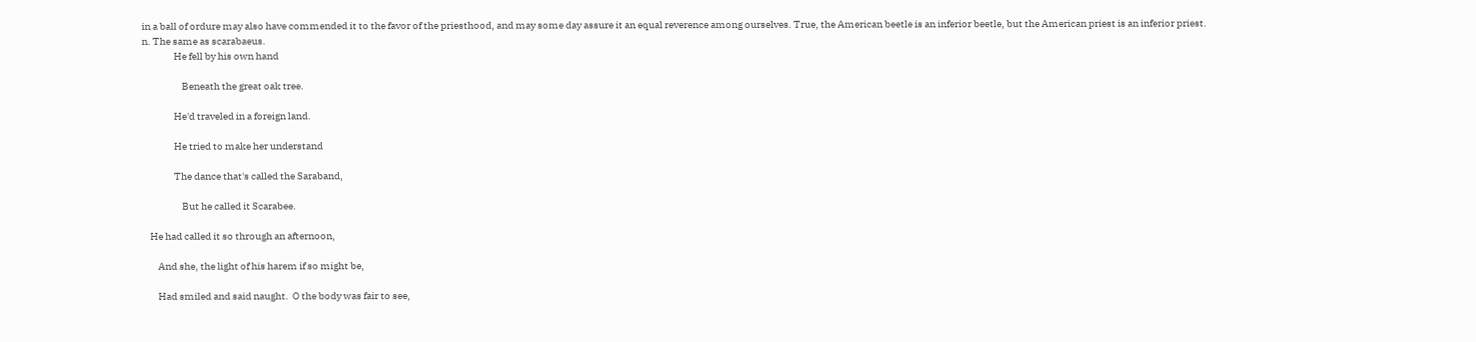in a ball of ordure may also have commended it to the favor of the priesthood, and may some day assure it an equal reverence among ourselves. True, the American beetle is an inferior beetle, but the American priest is an inferior priest.
n. The same as scarabaeus.
                He fell by his own hand

                    Beneath the great oak tree.

                He'd traveled in a foreign land.

                He tried to make her understand

                The dance that's called the Saraband,

                    But he called it Scarabee.

    He had called it so through an afternoon,

        And she, the light of his harem if so might be,

        Had smiled and said naught.  O the body was fair to see,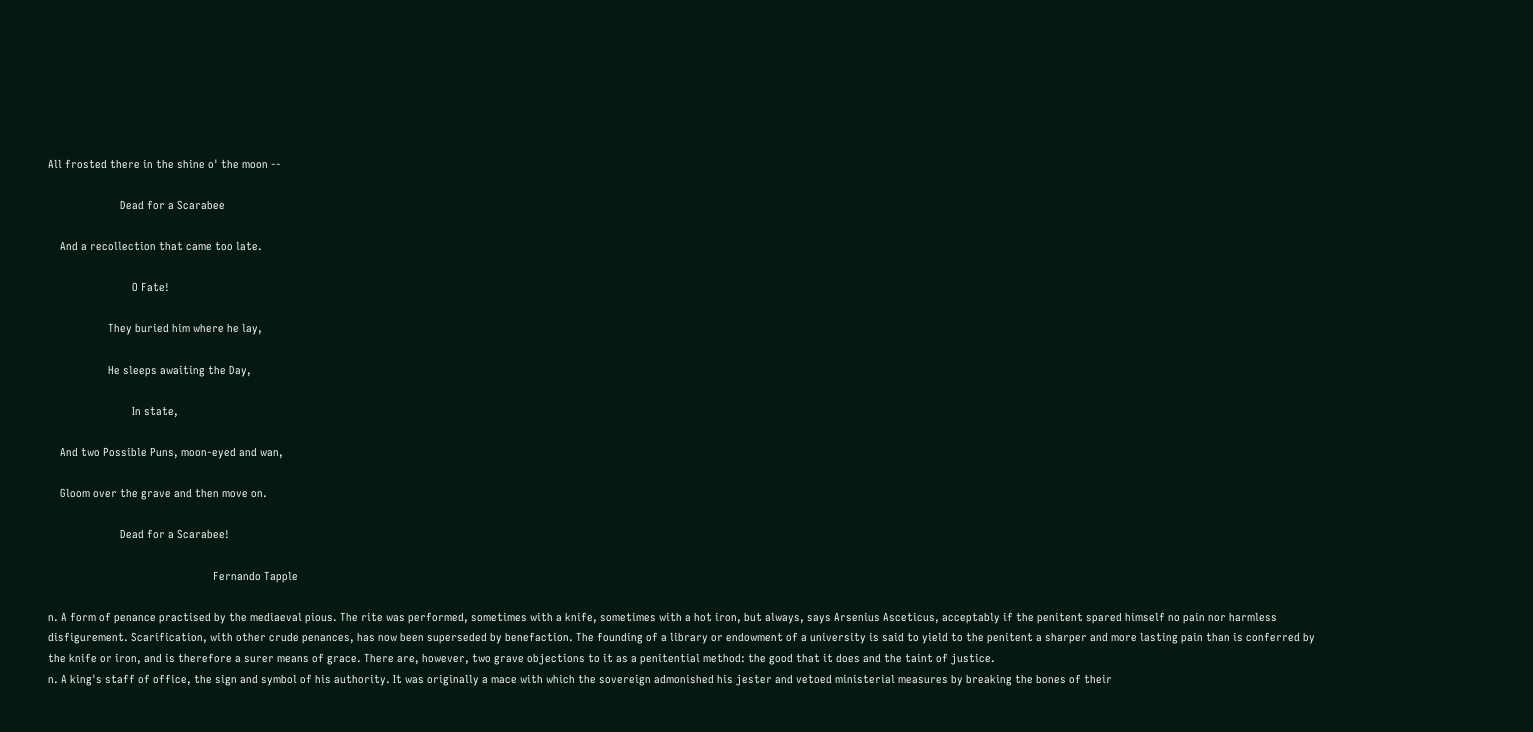All frosted there in the shine o' the moon --

                        Dead for a Scarabee

    And a recollection that came too late.

                            O Fate!

                    They buried him where he lay,

                    He sleeps awaiting the Day,

                            In state,

    And two Possible Puns, moon-eyed and wan,

    Gloom over the grave and then move on.

                        Dead for a Scarabee!

                                                       Fernando Tapple

n. A form of penance practised by the mediaeval pious. The rite was performed, sometimes with a knife, sometimes with a hot iron, but always, says Arsenius Asceticus, acceptably if the penitent spared himself no pain nor harmless disfigurement. Scarification, with other crude penances, has now been superseded by benefaction. The founding of a library or endowment of a university is said to yield to the penitent a sharper and more lasting pain than is conferred by the knife or iron, and is therefore a surer means of grace. There are, however, two grave objections to it as a penitential method: the good that it does and the taint of justice.
n. A king's staff of office, the sign and symbol of his authority. It was originally a mace with which the sovereign admonished his jester and vetoed ministerial measures by breaking the bones of their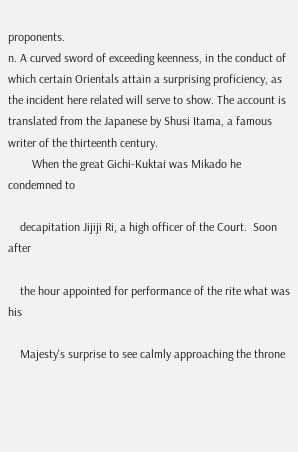proponents.
n. A curved sword of exceeding keenness, in the conduct of which certain Orientals attain a surprising proficiency, as the incident here related will serve to show. The account is translated from the Japanese by Shusi Itama, a famous writer of the thirteenth century.
        When the great Gichi-Kuktai was Mikado he condemned to

    decapitation Jijiji Ri, a high officer of the Court.  Soon after

    the hour appointed for performance of the rite what was his

    Majesty's surprise to see calmly approaching the throne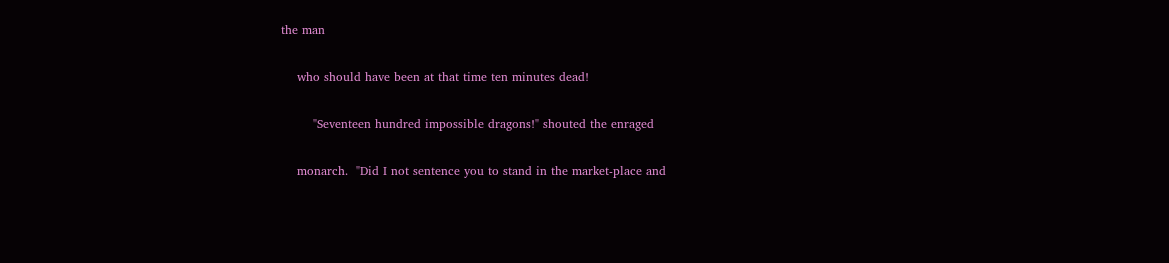the man

    who should have been at that time ten minutes dead!

        "Seventeen hundred impossible dragons!" shouted the enraged

    monarch.  "Did I not sentence you to stand in the market-place and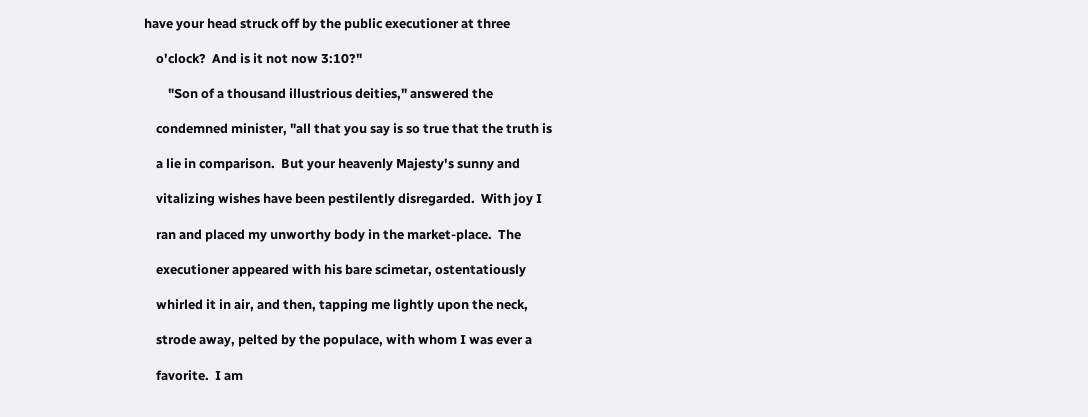have your head struck off by the public executioner at three

    o'clock?  And is it not now 3:10?"

        "Son of a thousand illustrious deities," answered the

    condemned minister, "all that you say is so true that the truth is

    a lie in comparison.  But your heavenly Majesty's sunny and

    vitalizing wishes have been pestilently disregarded.  With joy I

    ran and placed my unworthy body in the market-place.  The

    executioner appeared with his bare scimetar, ostentatiously

    whirled it in air, and then, tapping me lightly upon the neck,

    strode away, pelted by the populace, with whom I was ever a

    favorite.  I am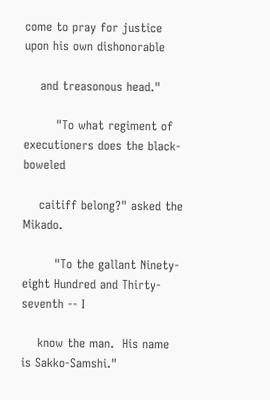come to pray for justice upon his own dishonorable

    and treasonous head."

        "To what regiment of executioners does the black-boweled

    caitiff belong?" asked the Mikado.

        "To the gallant Ninety-eight Hundred and Thirty-seventh -- I

    know the man.  His name is Sakko-Samshi."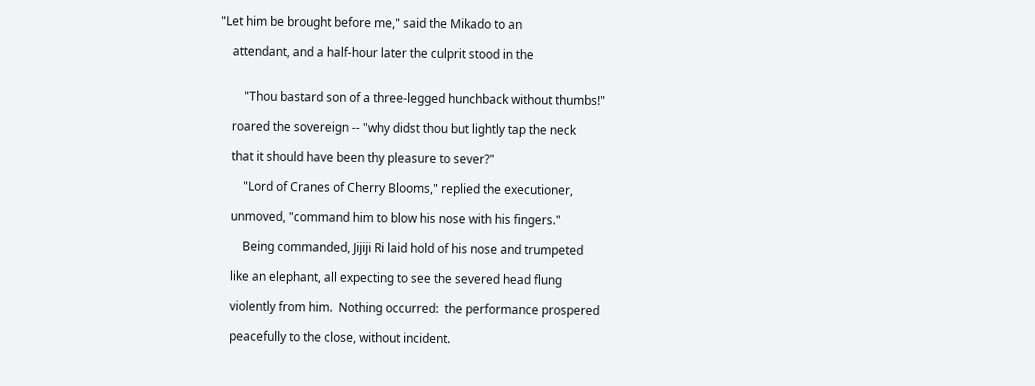"Let him be brought before me," said the Mikado to an

    attendant, and a half-hour later the culprit stood in the


        "Thou bastard son of a three-legged hunchback without thumbs!"

    roared the sovereign -- "why didst thou but lightly tap the neck

    that it should have been thy pleasure to sever?"

        "Lord of Cranes of Cherry Blooms," replied the executioner,

    unmoved, "command him to blow his nose with his fingers."

        Being commanded, Jijiji Ri laid hold of his nose and trumpeted

    like an elephant, all expecting to see the severed head flung

    violently from him.  Nothing occurred:  the performance prospered

    peacefully to the close, without incident.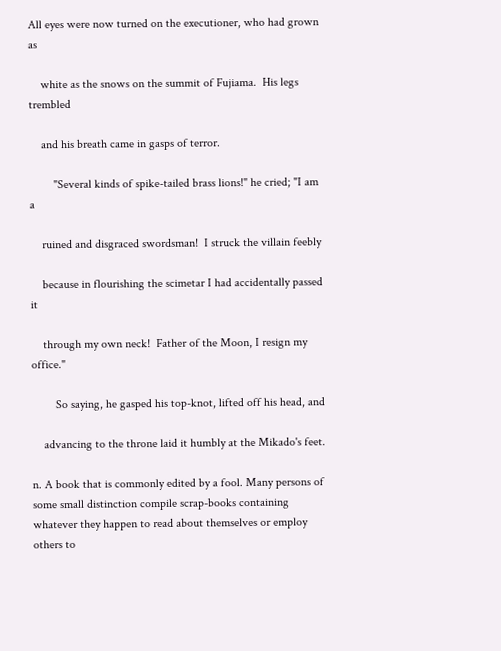All eyes were now turned on the executioner, who had grown as

    white as the snows on the summit of Fujiama.  His legs trembled

    and his breath came in gasps of terror.

        "Several kinds of spike-tailed brass lions!" he cried; "I am a

    ruined and disgraced swordsman!  I struck the villain feebly

    because in flourishing the scimetar I had accidentally passed it

    through my own neck!  Father of the Moon, I resign my office."

        So saying, he gasped his top-knot, lifted off his head, and

    advancing to the throne laid it humbly at the Mikado's feet.

n. A book that is commonly edited by a fool. Many persons of some small distinction compile scrap-books containing whatever they happen to read about themselves or employ others to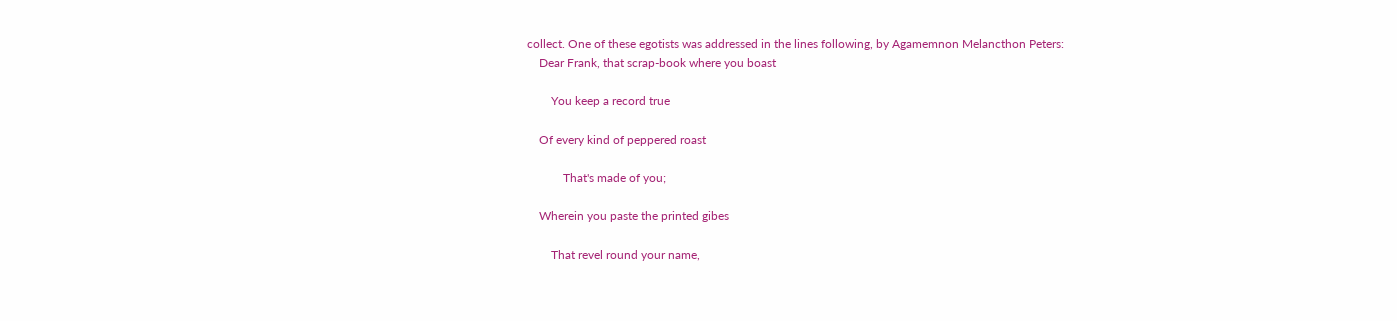collect. One of these egotists was addressed in the lines following, by Agamemnon Melancthon Peters:
    Dear Frank, that scrap-book where you boast

        You keep a record true

    Of every kind of peppered roast

            That's made of you;

    Wherein you paste the printed gibes

        That revel round your name,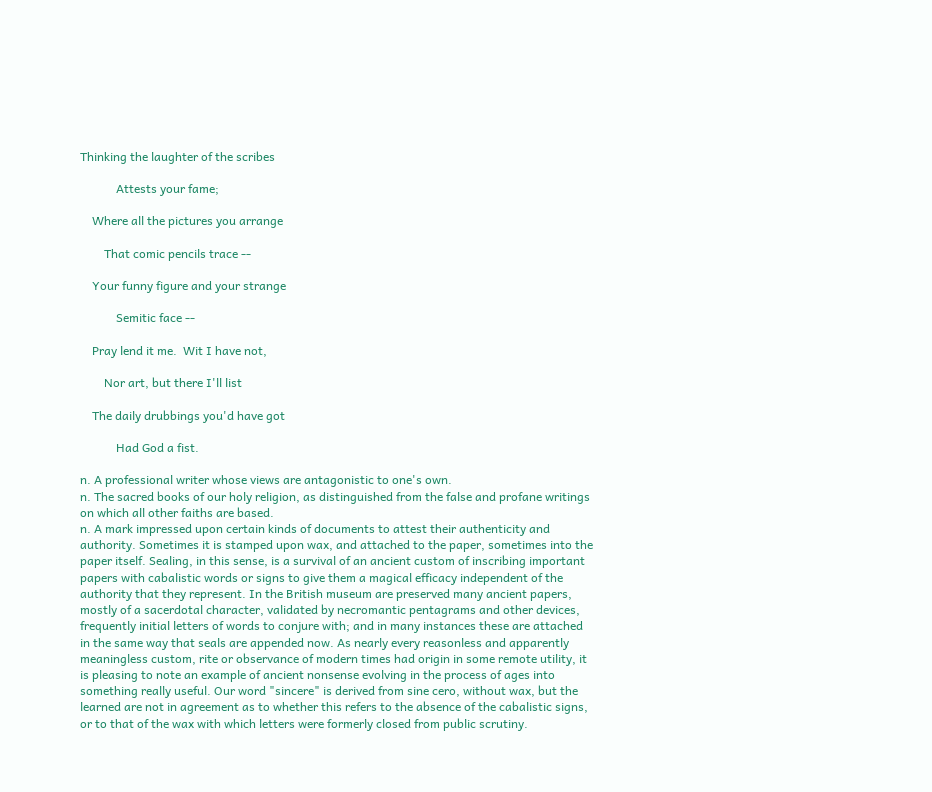Thinking the laughter of the scribes

            Attests your fame;

    Where all the pictures you arrange

        That comic pencils trace --

    Your funny figure and your strange

            Semitic face --

    Pray lend it me.  Wit I have not,

        Nor art, but there I'll list

    The daily drubbings you'd have got

            Had God a fist.

n. A professional writer whose views are antagonistic to one's own.
n. The sacred books of our holy religion, as distinguished from the false and profane writings on which all other faiths are based.
n. A mark impressed upon certain kinds of documents to attest their authenticity and authority. Sometimes it is stamped upon wax, and attached to the paper, sometimes into the paper itself. Sealing, in this sense, is a survival of an ancient custom of inscribing important papers with cabalistic words or signs to give them a magical efficacy independent of the authority that they represent. In the British museum are preserved many ancient papers, mostly of a sacerdotal character, validated by necromantic pentagrams and other devices, frequently initial letters of words to conjure with; and in many instances these are attached in the same way that seals are appended now. As nearly every reasonless and apparently meaningless custom, rite or observance of modern times had origin in some remote utility, it is pleasing to note an example of ancient nonsense evolving in the process of ages into something really useful. Our word "sincere" is derived from sine cero, without wax, but the learned are not in agreement as to whether this refers to the absence of the cabalistic signs, or to that of the wax with which letters were formerly closed from public scrutiny.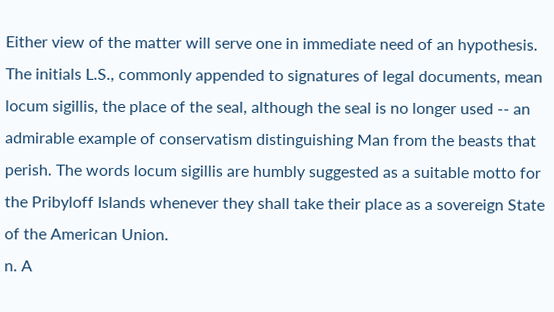Either view of the matter will serve one in immediate need of an hypothesis. The initials L.S., commonly appended to signatures of legal documents, mean locum sigillis, the place of the seal, although the seal is no longer used -- an admirable example of conservatism distinguishing Man from the beasts that perish. The words locum sigillis are humbly suggested as a suitable motto for the Pribyloff Islands whenever they shall take their place as a sovereign State of the American Union.
n. A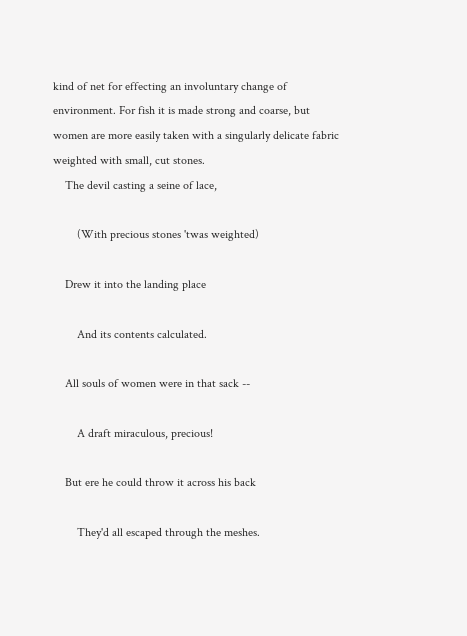kind of net for effecting an involuntary change of environment. For fish it is made strong and coarse, but women are more easily taken with a singularly delicate fabric weighted with small, cut stones.
    The devil casting a seine of lace,

        (With precious stones 'twas weighted)

    Drew it into the landing place

        And its contents calculated.

    All souls of women were in that sack --

        A draft miraculous, precious!

    But ere he could throw it across his back

        They'd all escaped through the meshes.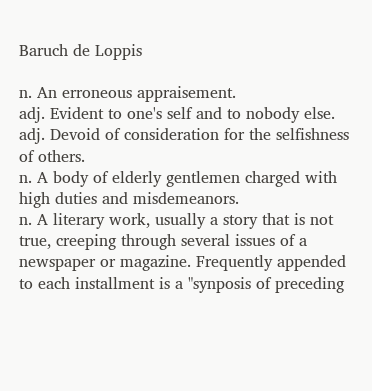Baruch de Loppis

n. An erroneous appraisement.
adj. Evident to one's self and to nobody else.
adj. Devoid of consideration for the selfishness of others.
n. A body of elderly gentlemen charged with high duties and misdemeanors.
n. A literary work, usually a story that is not true, creeping through several issues of a newspaper or magazine. Frequently appended to each installment is a "synposis of preceding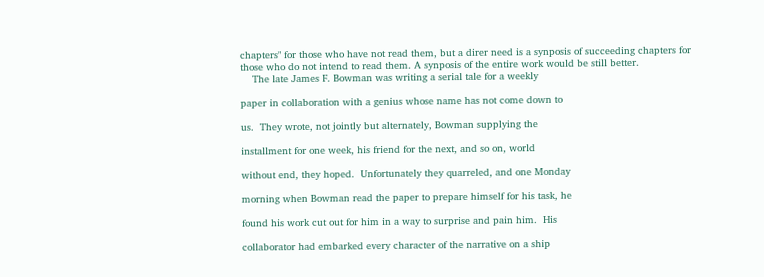chapters" for those who have not read them, but a direr need is a synposis of succeeding chapters for those who do not intend to read them. A synposis of the entire work would be still better.
    The late James F. Bowman was writing a serial tale for a weekly

paper in collaboration with a genius whose name has not come down to

us.  They wrote, not jointly but alternately, Bowman supplying the

installment for one week, his friend for the next, and so on, world

without end, they hoped.  Unfortunately they quarreled, and one Monday

morning when Bowman read the paper to prepare himself for his task, he

found his work cut out for him in a way to surprise and pain him.  His

collaborator had embarked every character of the narrative on a ship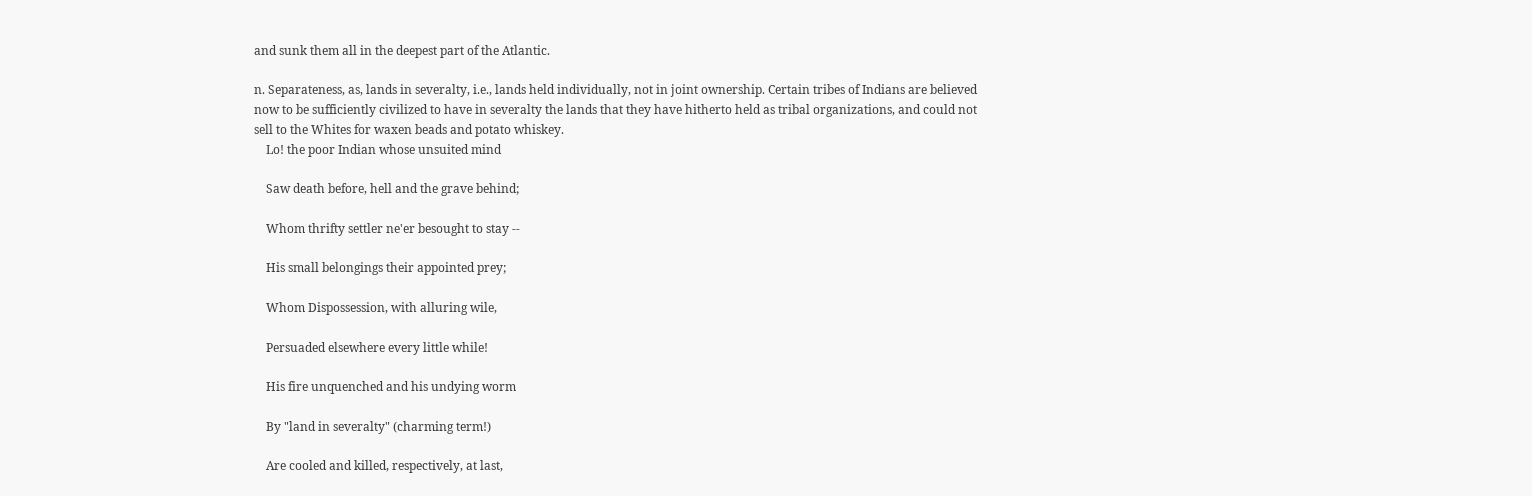and sunk them all in the deepest part of the Atlantic.

n. Separateness, as, lands in severalty, i.e., lands held individually, not in joint ownership. Certain tribes of Indians are believed now to be sufficiently civilized to have in severalty the lands that they have hitherto held as tribal organizations, and could not sell to the Whites for waxen beads and potato whiskey.
    Lo! the poor Indian whose unsuited mind

    Saw death before, hell and the grave behind;

    Whom thrifty settler ne'er besought to stay --

    His small belongings their appointed prey;

    Whom Dispossession, with alluring wile,

    Persuaded elsewhere every little while!

    His fire unquenched and his undying worm

    By "land in severalty" (charming term!)

    Are cooled and killed, respectively, at last,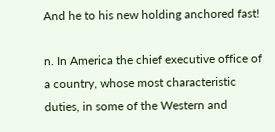And he to his new holding anchored fast!

n. In America the chief executive office of a country, whose most characteristic duties, in some of the Western and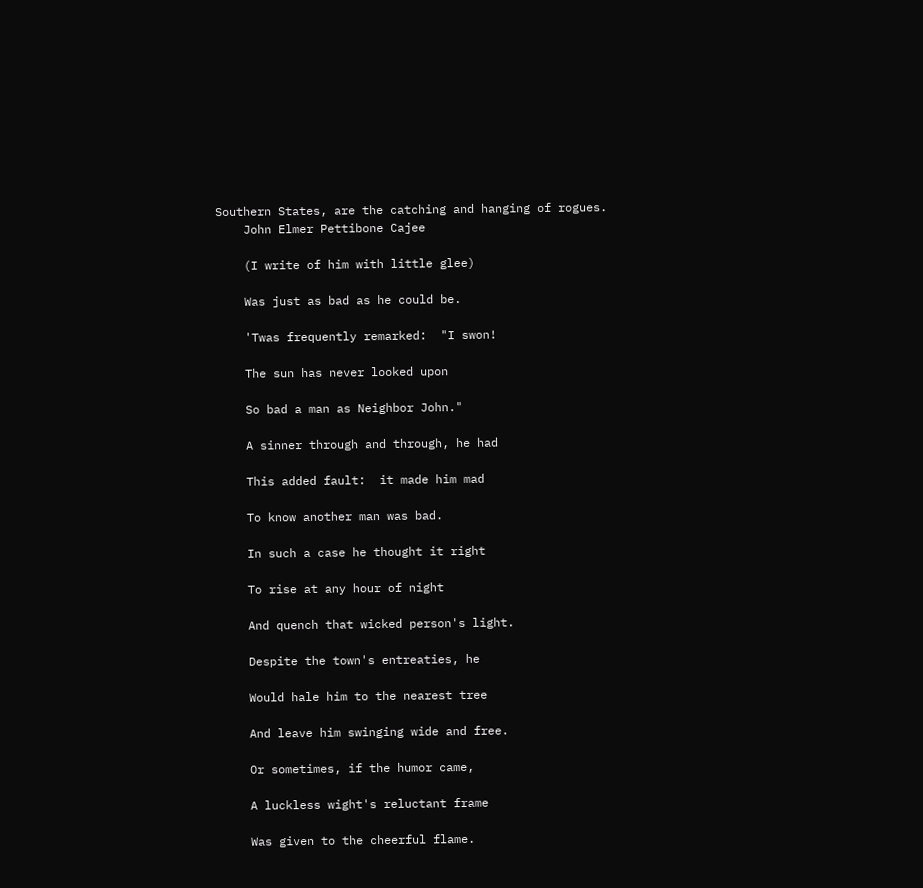Southern States, are the catching and hanging of rogues.
    John Elmer Pettibone Cajee

    (I write of him with little glee)

    Was just as bad as he could be.

    'Twas frequently remarked:  "I swon!

    The sun has never looked upon

    So bad a man as Neighbor John."

    A sinner through and through, he had

    This added fault:  it made him mad

    To know another man was bad.

    In such a case he thought it right

    To rise at any hour of night

    And quench that wicked person's light.

    Despite the town's entreaties, he

    Would hale him to the nearest tree

    And leave him swinging wide and free.

    Or sometimes, if the humor came,

    A luckless wight's reluctant frame

    Was given to the cheerful flame.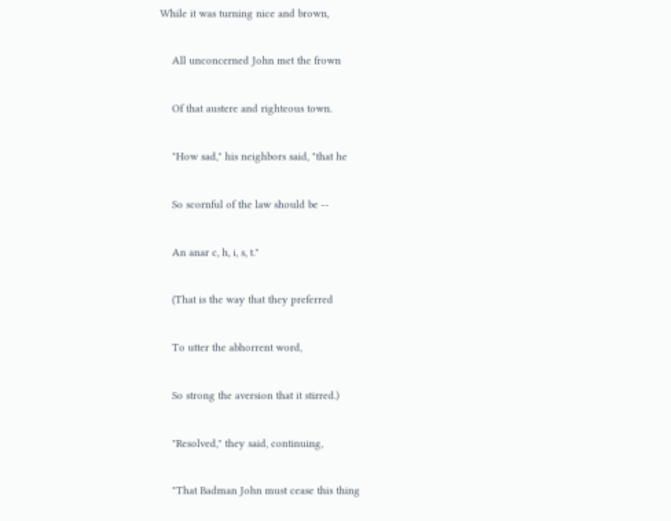While it was turning nice and brown,

    All unconcerned John met the frown

    Of that austere and righteous town.

    "How sad," his neighbors said, "that he

    So scornful of the law should be --

    An anar c, h, i, s, t."

    (That is the way that they preferred

    To utter the abhorrent word,

    So strong the aversion that it stirred.)

    "Resolved," they said, continuing,

    "That Badman John must cease this thing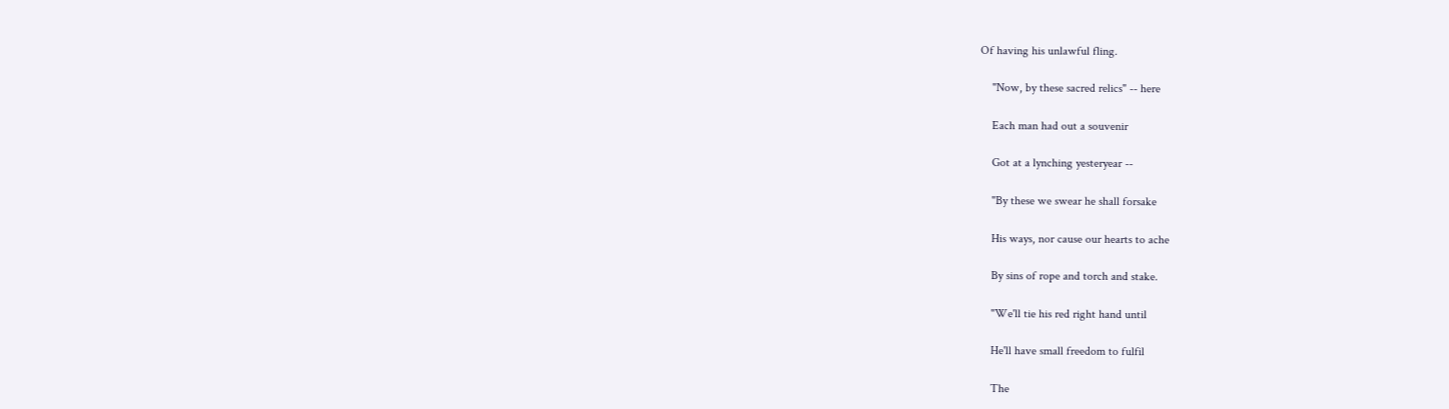Of having his unlawful fling.

    "Now, by these sacred relics" -- here

    Each man had out a souvenir

    Got at a lynching yesteryear --

    "By these we swear he shall forsake

    His ways, nor cause our hearts to ache

    By sins of rope and torch and stake.

    "We'll tie his red right hand until

    He'll have small freedom to fulfil

    The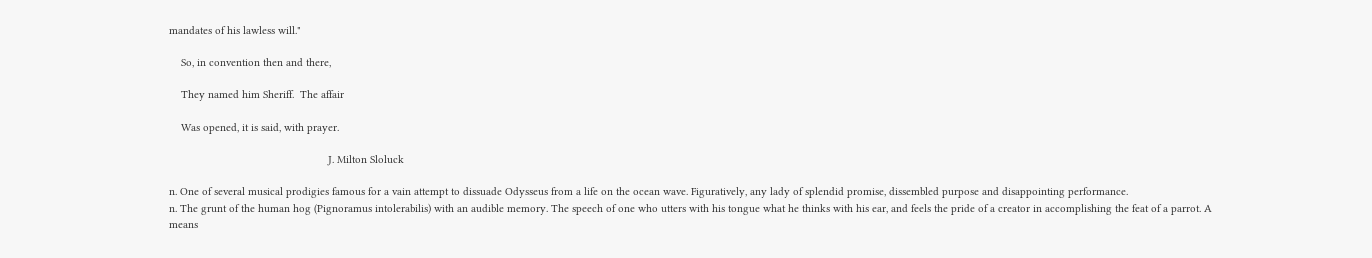mandates of his lawless will."

    So, in convention then and there,

    They named him Sheriff.  The affair

    Was opened, it is said, with prayer.

                                                     J. Milton Sloluck

n. One of several musical prodigies famous for a vain attempt to dissuade Odysseus from a life on the ocean wave. Figuratively, any lady of splendid promise, dissembled purpose and disappointing performance.
n. The grunt of the human hog (Pignoramus intolerabilis) with an audible memory. The speech of one who utters with his tongue what he thinks with his ear, and feels the pride of a creator in accomplishing the feat of a parrot. A means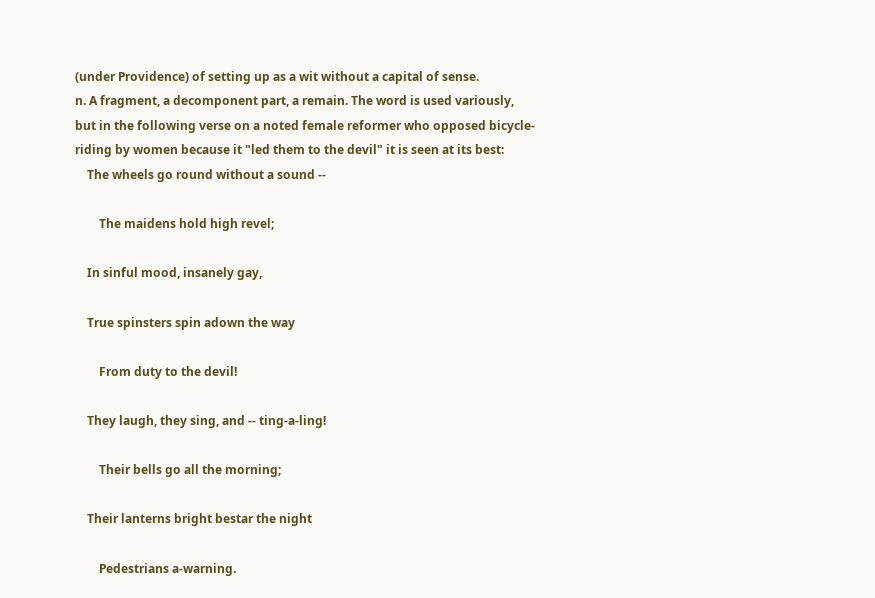(under Providence) of setting up as a wit without a capital of sense.
n. A fragment, a decomponent part, a remain. The word is used variously, but in the following verse on a noted female reformer who opposed bicycle-riding by women because it "led them to the devil" it is seen at its best:
    The wheels go round without a sound --

        The maidens hold high revel;

    In sinful mood, insanely gay,

    True spinsters spin adown the way

        From duty to the devil!

    They laugh, they sing, and -- ting-a-ling!

        Their bells go all the morning;

    Their lanterns bright bestar the night

        Pedestrians a-warning.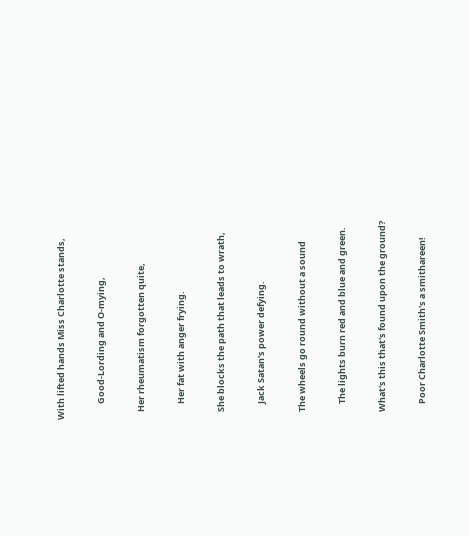With lifted hands Miss Charlotte stands,

        Good-Lording and O-mying,

    Her rheumatism forgotten quite,

        Her fat with anger frying.

    She blocks the path that leads to wrath,

        Jack Satan's power defying.

    The wheels go round without a sound

        The lights burn red and blue and green.

    What's this that's found upon the ground?

        Poor Charlotte Smith's a smithareen!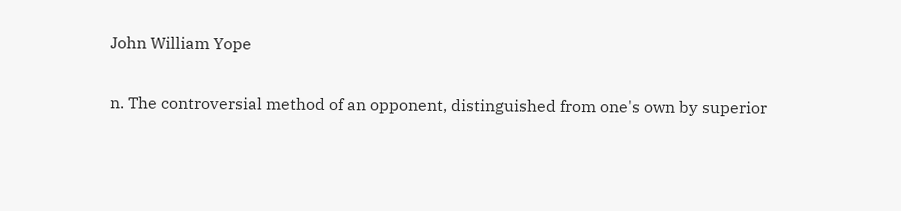John William Yope

n. The controversial method of an opponent, distinguished from one's own by superior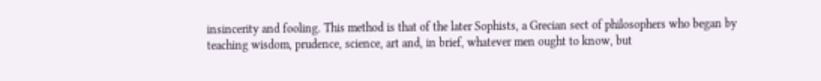insincerity and fooling. This method is that of the later Sophists, a Grecian sect of philosophers who began by teaching wisdom, prudence, science, art and, in brief, whatever men ought to know, but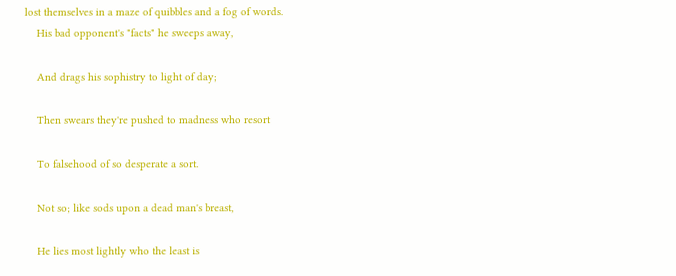lost themselves in a maze of quibbles and a fog of words.
    His bad opponent's "facts" he sweeps away,

    And drags his sophistry to light of day;

    Then swears they're pushed to madness who resort

    To falsehood of so desperate a sort.

    Not so; like sods upon a dead man's breast,

    He lies most lightly who the least is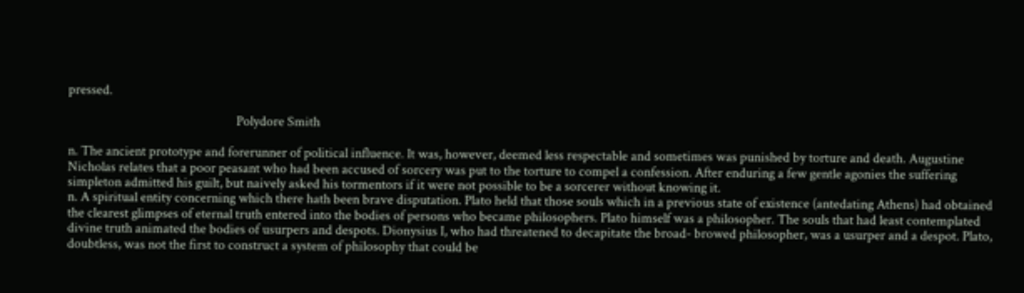pressed.

                                                        Polydore Smith

n. The ancient prototype and forerunner of political influence. It was, however, deemed less respectable and sometimes was punished by torture and death. Augustine Nicholas relates that a poor peasant who had been accused of sorcery was put to the torture to compel a confession. After enduring a few gentle agonies the suffering simpleton admitted his guilt, but naively asked his tormentors if it were not possible to be a sorcerer without knowing it.
n. A spiritual entity concerning which there hath been brave disputation. Plato held that those souls which in a previous state of existence (antedating Athens) had obtained the clearest glimpses of eternal truth entered into the bodies of persons who became philosophers. Plato himself was a philosopher. The souls that had least contemplated divine truth animated the bodies of usurpers and despots. Dionysius I, who had threatened to decapitate the broad- browed philosopher, was a usurper and a despot. Plato, doubtless, was not the first to construct a system of philosophy that could be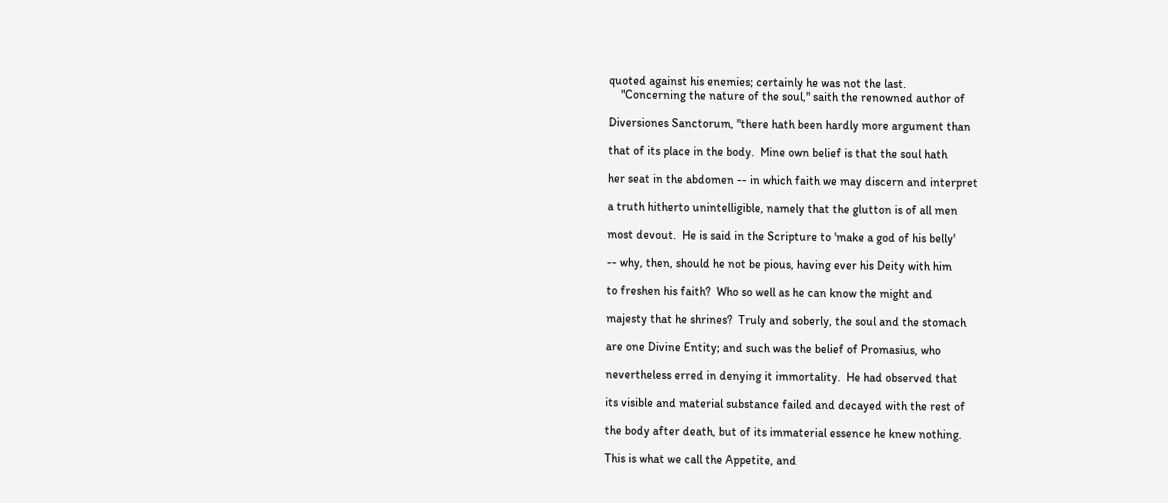quoted against his enemies; certainly he was not the last.
    "Concerning the nature of the soul," saith the renowned author of

Diversiones Sanctorum, "there hath been hardly more argument than

that of its place in the body.  Mine own belief is that the soul hath

her seat in the abdomen -- in which faith we may discern and interpret

a truth hitherto unintelligible, namely that the glutton is of all men

most devout.  He is said in the Scripture to 'make a god of his belly'

-- why, then, should he not be pious, having ever his Deity with him

to freshen his faith?  Who so well as he can know the might and

majesty that he shrines?  Truly and soberly, the soul and the stomach

are one Divine Entity; and such was the belief of Promasius, who

nevertheless erred in denying it immortality.  He had observed that

its visible and material substance failed and decayed with the rest of

the body after death, but of its immaterial essence he knew nothing.

This is what we call the Appetite, and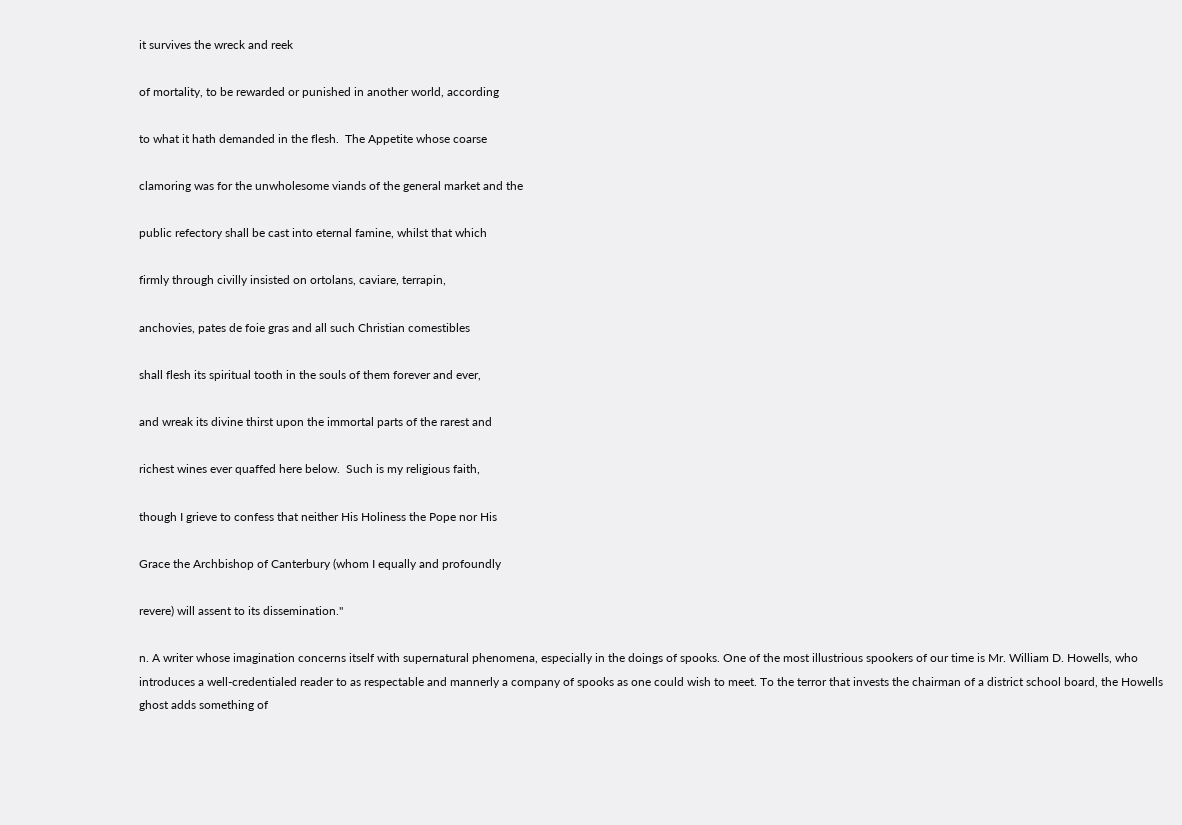it survives the wreck and reek

of mortality, to be rewarded or punished in another world, according

to what it hath demanded in the flesh.  The Appetite whose coarse

clamoring was for the unwholesome viands of the general market and the

public refectory shall be cast into eternal famine, whilst that which

firmly through civilly insisted on ortolans, caviare, terrapin,

anchovies, pates de foie gras and all such Christian comestibles

shall flesh its spiritual tooth in the souls of them forever and ever,

and wreak its divine thirst upon the immortal parts of the rarest and

richest wines ever quaffed here below.  Such is my religious faith,

though I grieve to confess that neither His Holiness the Pope nor His

Grace the Archbishop of Canterbury (whom I equally and profoundly

revere) will assent to its dissemination."

n. A writer whose imagination concerns itself with supernatural phenomena, especially in the doings of spooks. One of the most illustrious spookers of our time is Mr. William D. Howells, who introduces a well-credentialed reader to as respectable and mannerly a company of spooks as one could wish to meet. To the terror that invests the chairman of a district school board, the Howells ghost adds something of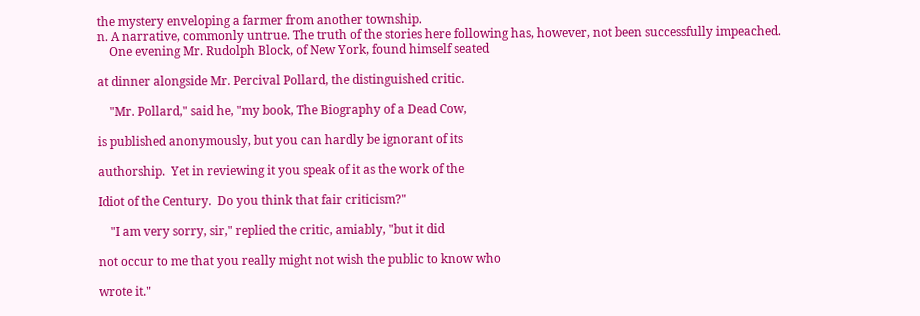the mystery enveloping a farmer from another township.
n. A narrative, commonly untrue. The truth of the stories here following has, however, not been successfully impeached.
    One evening Mr. Rudolph Block, of New York, found himself seated

at dinner alongside Mr. Percival Pollard, the distinguished critic.

    "Mr. Pollard," said he, "my book, The Biography of a Dead Cow,

is published anonymously, but you can hardly be ignorant of its

authorship.  Yet in reviewing it you speak of it as the work of the

Idiot of the Century.  Do you think that fair criticism?"

    "I am very sorry, sir," replied the critic, amiably, "but it did

not occur to me that you really might not wish the public to know who

wrote it."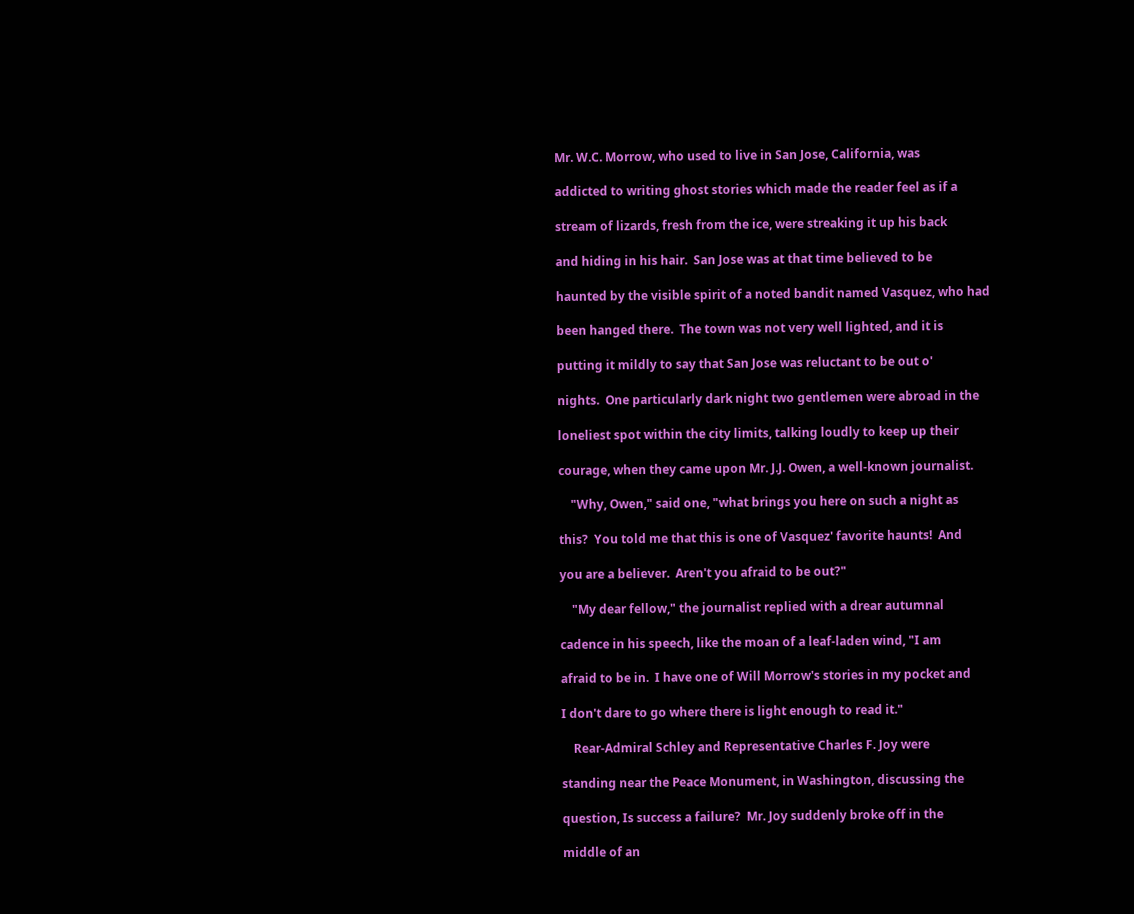Mr. W.C. Morrow, who used to live in San Jose, California, was

addicted to writing ghost stories which made the reader feel as if a

stream of lizards, fresh from the ice, were streaking it up his back

and hiding in his hair.  San Jose was at that time believed to be

haunted by the visible spirit of a noted bandit named Vasquez, who had

been hanged there.  The town was not very well lighted, and it is

putting it mildly to say that San Jose was reluctant to be out o'

nights.  One particularly dark night two gentlemen were abroad in the

loneliest spot within the city limits, talking loudly to keep up their

courage, when they came upon Mr. J.J. Owen, a well-known journalist.

    "Why, Owen," said one, "what brings you here on such a night as

this?  You told me that this is one of Vasquez' favorite haunts!  And

you are a believer.  Aren't you afraid to be out?"

    "My dear fellow," the journalist replied with a drear autumnal

cadence in his speech, like the moan of a leaf-laden wind, "I am

afraid to be in.  I have one of Will Morrow's stories in my pocket and

I don't dare to go where there is light enough to read it."

    Rear-Admiral Schley and Representative Charles F. Joy were

standing near the Peace Monument, in Washington, discussing the

question, Is success a failure?  Mr. Joy suddenly broke off in the

middle of an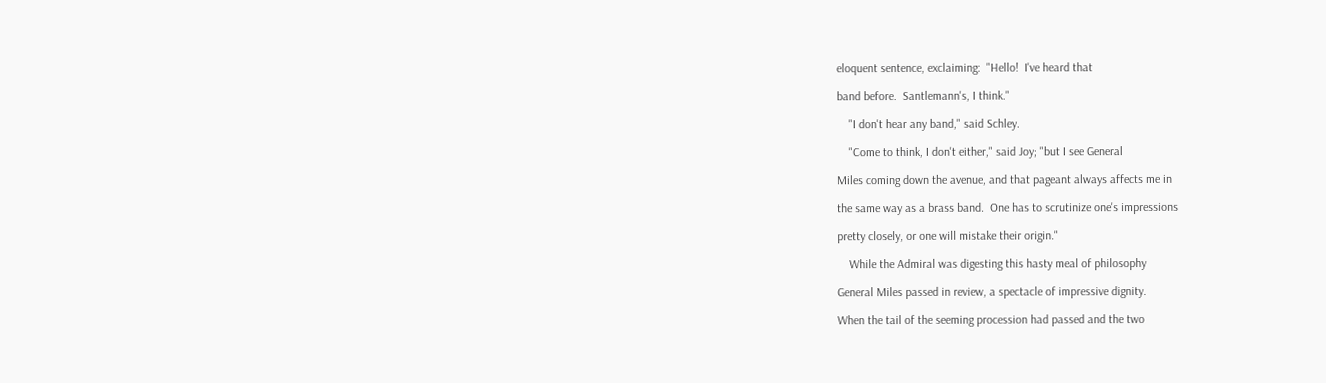eloquent sentence, exclaiming:  "Hello!  I've heard that

band before.  Santlemann's, I think."

    "I don't hear any band," said Schley.

    "Come to think, I don't either," said Joy; "but I see General

Miles coming down the avenue, and that pageant always affects me in

the same way as a brass band.  One has to scrutinize one's impressions

pretty closely, or one will mistake their origin."

    While the Admiral was digesting this hasty meal of philosophy

General Miles passed in review, a spectacle of impressive dignity.

When the tail of the seeming procession had passed and the two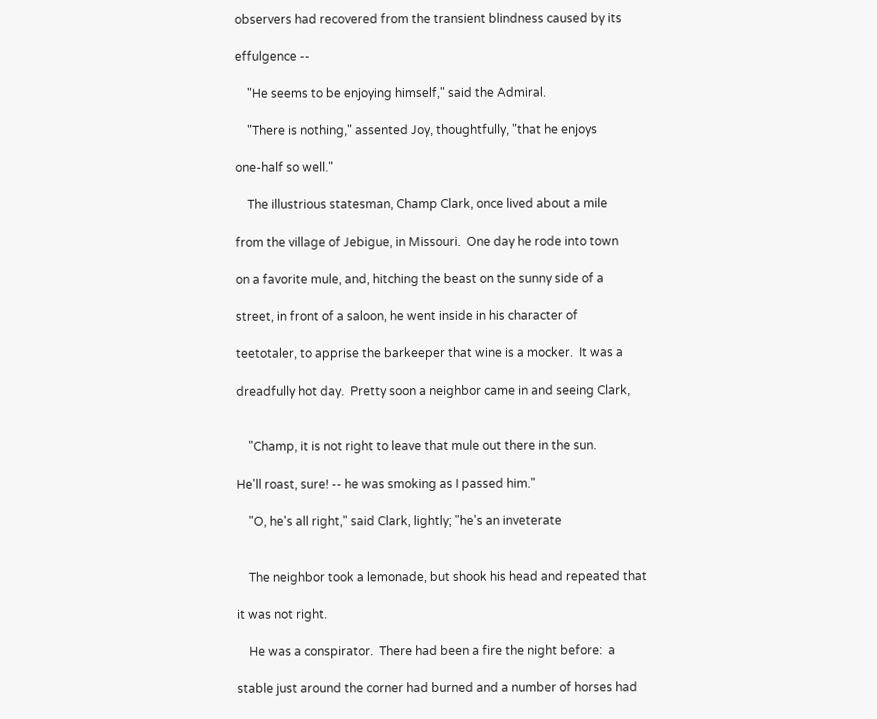observers had recovered from the transient blindness caused by its

effulgence --

    "He seems to be enjoying himself," said the Admiral.

    "There is nothing," assented Joy, thoughtfully, "that he enjoys

one-half so well."

    The illustrious statesman, Champ Clark, once lived about a mile

from the village of Jebigue, in Missouri.  One day he rode into town

on a favorite mule, and, hitching the beast on the sunny side of a

street, in front of a saloon, he went inside in his character of

teetotaler, to apprise the barkeeper that wine is a mocker.  It was a

dreadfully hot day.  Pretty soon a neighbor came in and seeing Clark,


    "Champ, it is not right to leave that mule out there in the sun.

He'll roast, sure! -- he was smoking as I passed him."

    "O, he's all right," said Clark, lightly; "he's an inveterate


    The neighbor took a lemonade, but shook his head and repeated that

it was not right.

    He was a conspirator.  There had been a fire the night before:  a

stable just around the corner had burned and a number of horses had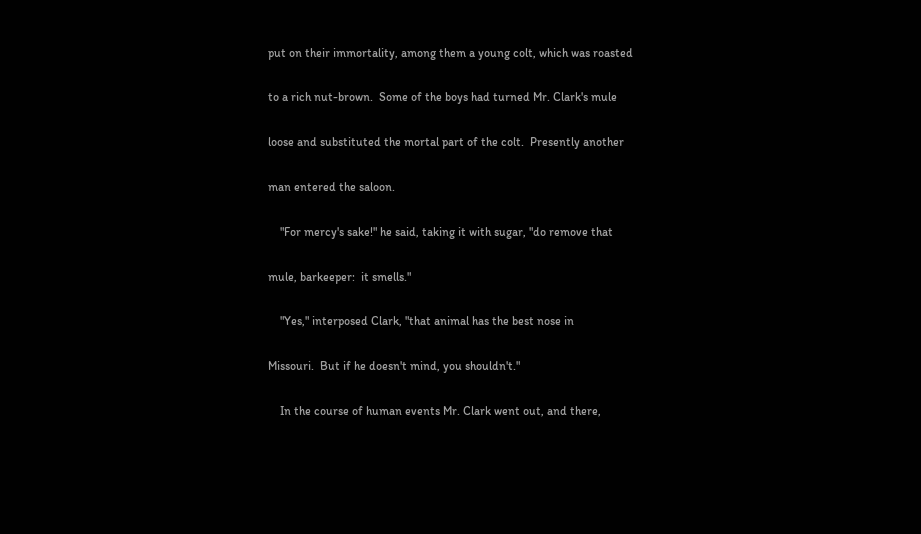put on their immortality, among them a young colt, which was roasted

to a rich nut-brown.  Some of the boys had turned Mr. Clark's mule

loose and substituted the mortal part of the colt.  Presently another

man entered the saloon.

    "For mercy's sake!" he said, taking it with sugar, "do remove that

mule, barkeeper:  it smells."

    "Yes," interposed Clark, "that animal has the best nose in

Missouri.  But if he doesn't mind, you shouldn't."

    In the course of human events Mr. Clark went out, and there,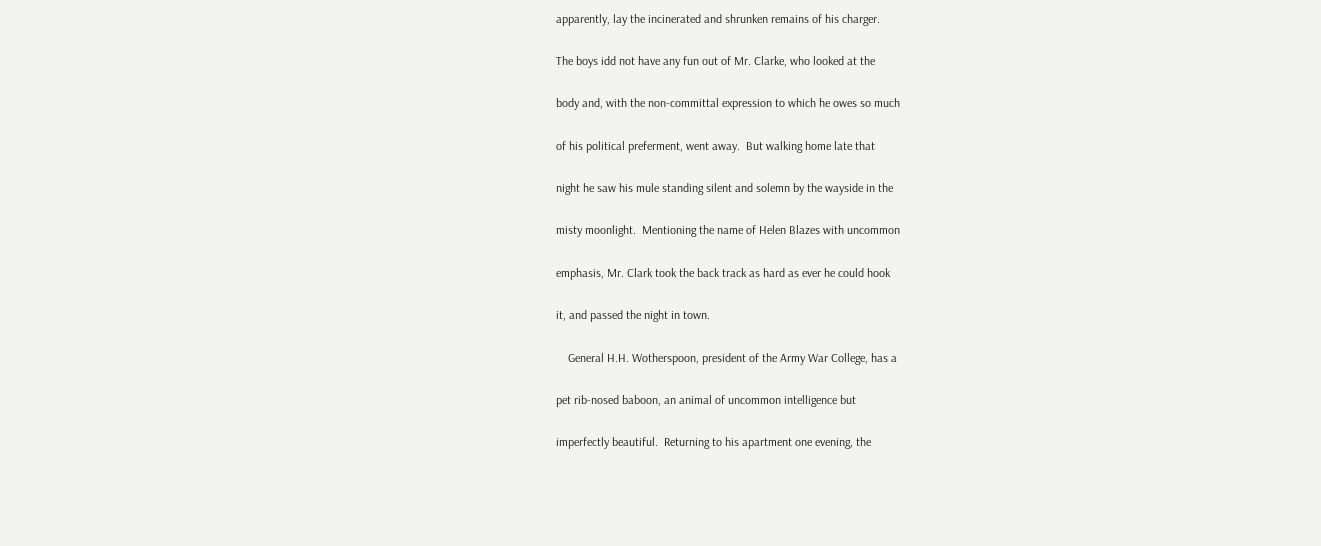apparently, lay the incinerated and shrunken remains of his charger.

The boys idd not have any fun out of Mr. Clarke, who looked at the

body and, with the non-committal expression to which he owes so much

of his political preferment, went away.  But walking home late that

night he saw his mule standing silent and solemn by the wayside in the

misty moonlight.  Mentioning the name of Helen Blazes with uncommon

emphasis, Mr. Clark took the back track as hard as ever he could hook

it, and passed the night in town.

    General H.H. Wotherspoon, president of the Army War College, has a

pet rib-nosed baboon, an animal of uncommon intelligence but

imperfectly beautiful.  Returning to his apartment one evening, the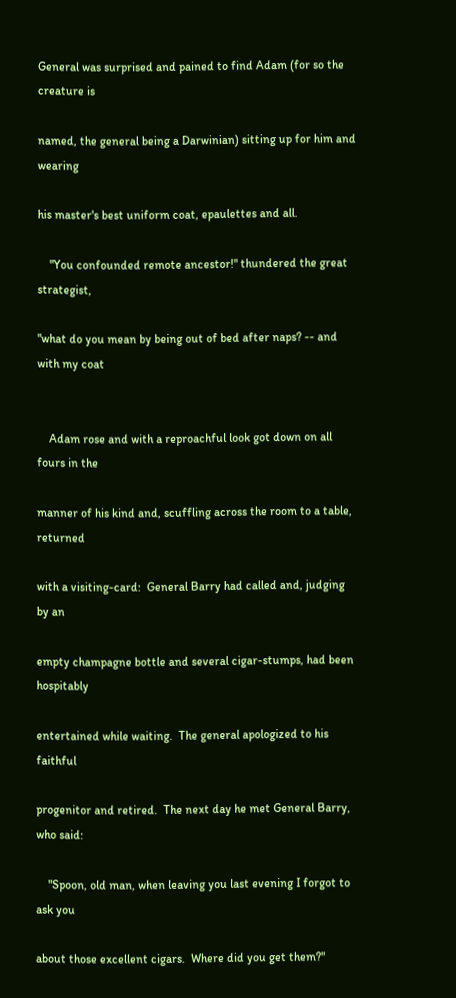General was surprised and pained to find Adam (for so the creature is

named, the general being a Darwinian) sitting up for him and wearing

his master's best uniform coat, epaulettes and all.

    "You confounded remote ancestor!" thundered the great strategist,

"what do you mean by being out of bed after naps? -- and with my coat


    Adam rose and with a reproachful look got down on all fours in the

manner of his kind and, scuffling across the room to a table, returned

with a visiting-card:  General Barry had called and, judging by an

empty champagne bottle and several cigar-stumps, had been hospitably

entertained while waiting.  The general apologized to his faithful

progenitor and retired.  The next day he met General Barry, who said:

    "Spoon, old man, when leaving you last evening I forgot to ask you

about those excellent cigars.  Where did you get them?"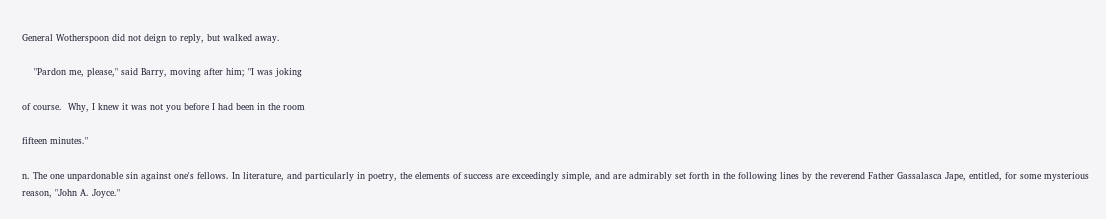General Wotherspoon did not deign to reply, but walked away.

    "Pardon me, please," said Barry, moving after him; "I was joking

of course.  Why, I knew it was not you before I had been in the room

fifteen minutes."

n. The one unpardonable sin against one's fellows. In literature, and particularly in poetry, the elements of success are exceedingly simple, and are admirably set forth in the following lines by the reverend Father Gassalasca Jape, entitled, for some mysterious reason, "John A. Joyce."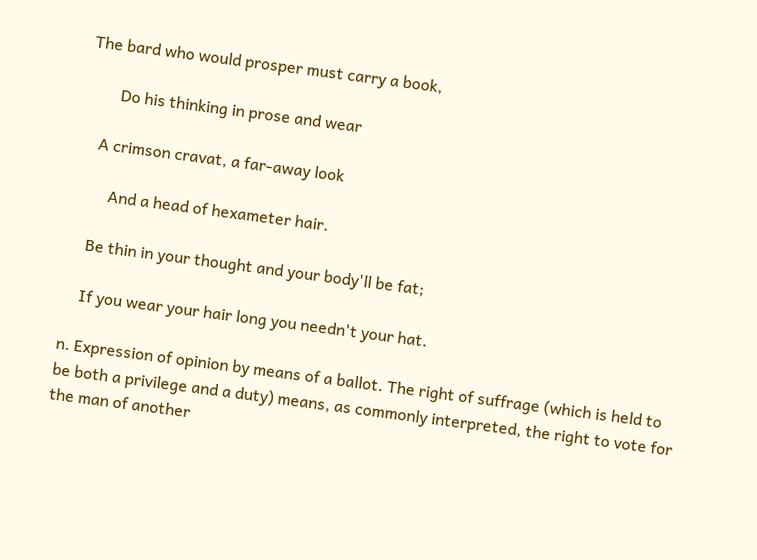The bard who would prosper must carry a book,

        Do his thinking in prose and wear

    A crimson cravat, a far-away look

        And a head of hexameter hair.

    Be thin in your thought and your body'll be fat;

    If you wear your hair long you needn't your hat.

n. Expression of opinion by means of a ballot. The right of suffrage (which is held to be both a privilege and a duty) means, as commonly interpreted, the right to vote for the man of another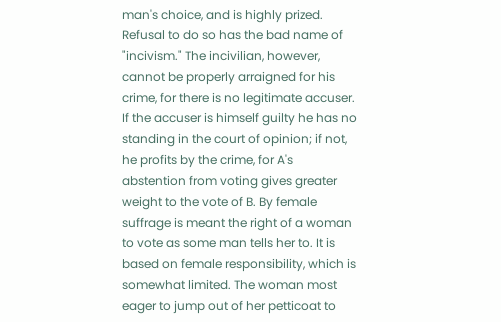man's choice, and is highly prized. Refusal to do so has the bad name of "incivism." The incivilian, however, cannot be properly arraigned for his crime, for there is no legitimate accuser. If the accuser is himself guilty he has no standing in the court of opinion; if not, he profits by the crime, for A's abstention from voting gives greater weight to the vote of B. By female suffrage is meant the right of a woman to vote as some man tells her to. It is based on female responsibility, which is somewhat limited. The woman most eager to jump out of her petticoat to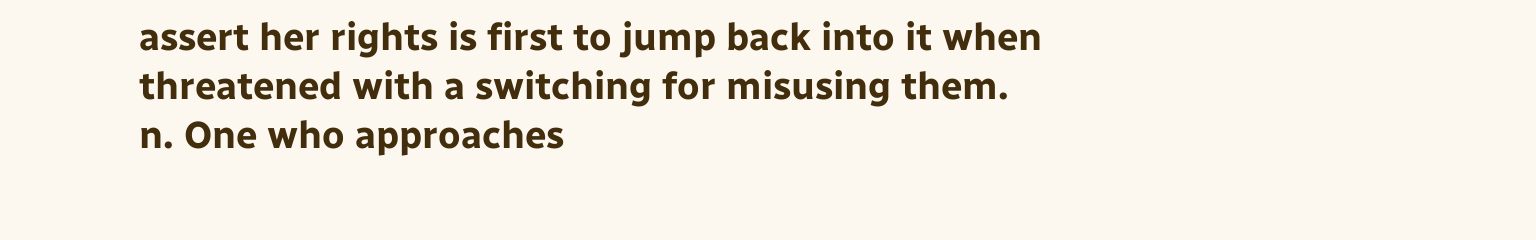assert her rights is first to jump back into it when threatened with a switching for misusing them.
n. One who approaches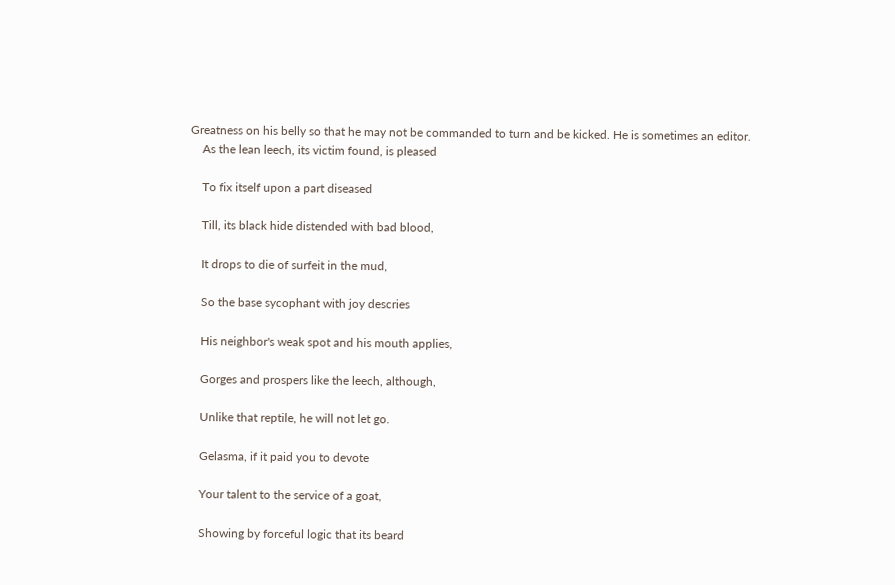Greatness on his belly so that he may not be commanded to turn and be kicked. He is sometimes an editor.
    As the lean leech, its victim found, is pleased

    To fix itself upon a part diseased

    Till, its black hide distended with bad blood,

    It drops to die of surfeit in the mud,

    So the base sycophant with joy descries

    His neighbor's weak spot and his mouth applies,

    Gorges and prospers like the leech, although,

    Unlike that reptile, he will not let go.

    Gelasma, if it paid you to devote

    Your talent to the service of a goat,

    Showing by forceful logic that its beard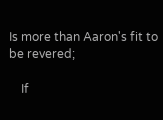Is more than Aaron's fit to be revered;

    If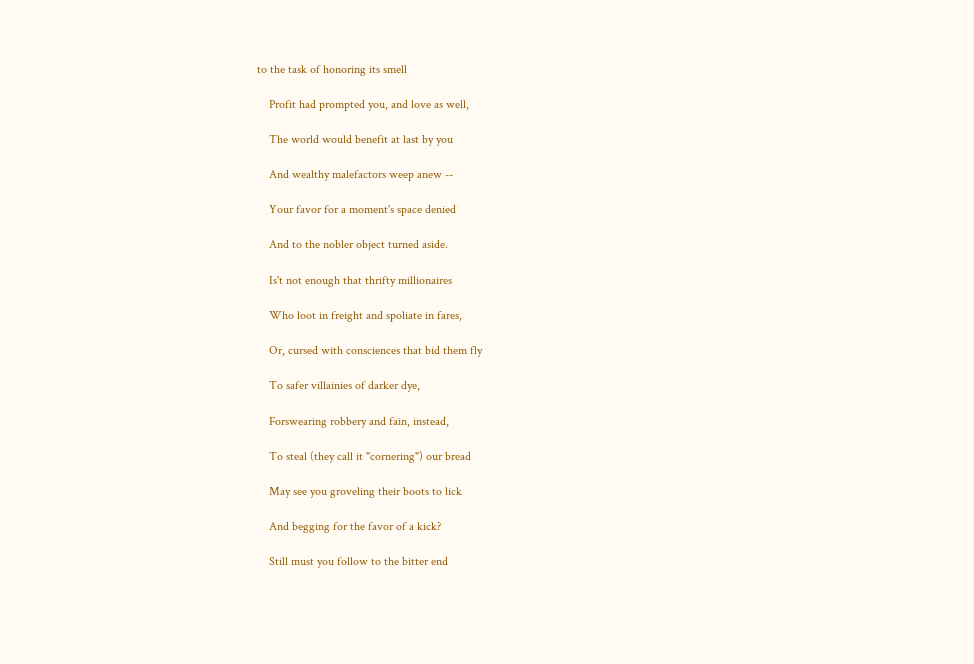to the task of honoring its smell

    Profit had prompted you, and love as well,

    The world would benefit at last by you

    And wealthy malefactors weep anew --

    Your favor for a moment's space denied

    And to the nobler object turned aside.

    Is't not enough that thrifty millionaires

    Who loot in freight and spoliate in fares,

    Or, cursed with consciences that bid them fly

    To safer villainies of darker dye,

    Forswearing robbery and fain, instead,

    To steal (they call it "cornering") our bread

    May see you groveling their boots to lick

    And begging for the favor of a kick?

    Still must you follow to the bitter end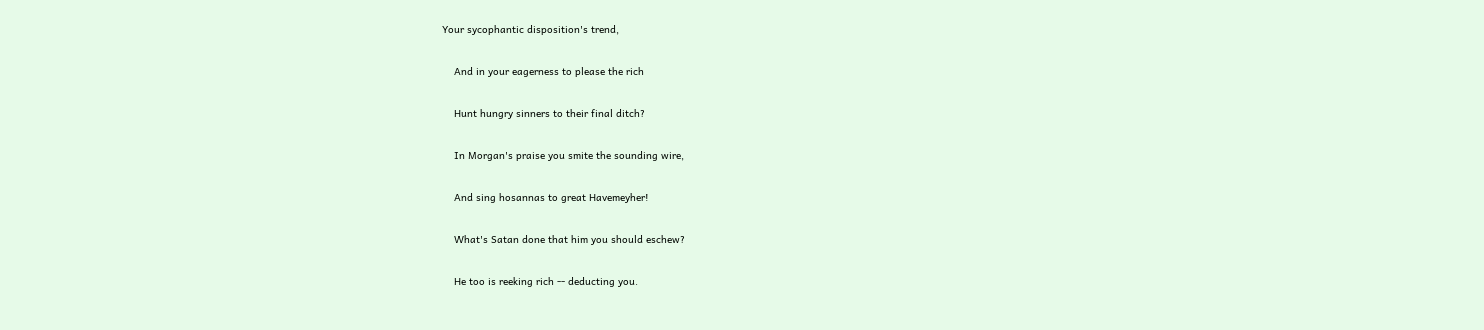Your sycophantic disposition's trend,

    And in your eagerness to please the rich

    Hunt hungry sinners to their final ditch?

    In Morgan's praise you smite the sounding wire,

    And sing hosannas to great Havemeyher!

    What's Satan done that him you should eschew?

    He too is reeking rich -- deducting you.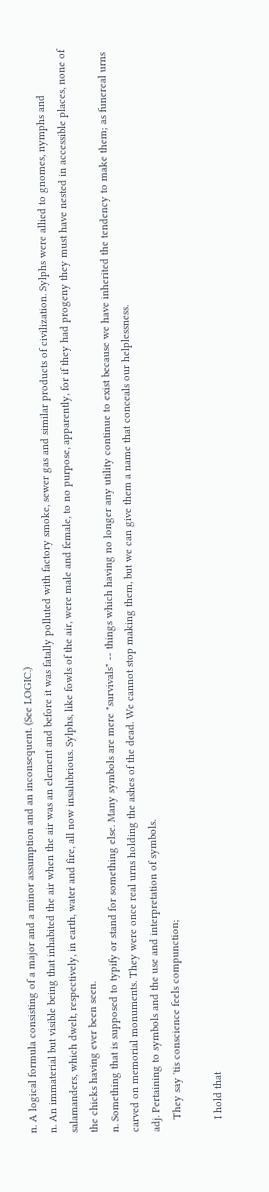n. A logical formula consisting of a major and a minor assumption and an inconsequent. (See LOGIC.)
n. An immaterial but visible being that inhabited the air when the air was an element and before it was fatally polluted with factory smoke, sewer gas and similar products of civilization. Sylphs were allied to gnomes, nymphs and salamanders, which dwelt, respectively, in earth, water and fire, all now insalubrious. Sylphs, like fowls of the air, were male and female, to no purpose, apparently, for if they had progeny they must have nested in accessible places, none of the chicks having ever been seen.
n. Something that is supposed to typify or stand for something else. Many symbols are mere "survivals" -- things which having no longer any utility continue to exist because we have inherited the tendency to make them; as funereal urns carved on memorial monuments. They were once real urns holding the ashes of the dead. We cannot stop making them, but we can give them a name that conceals our helplessness.
adj. Pertaining to symbols and the use and interpretation of symbols.
    They say 'tis conscience feels compunction;

    I hold that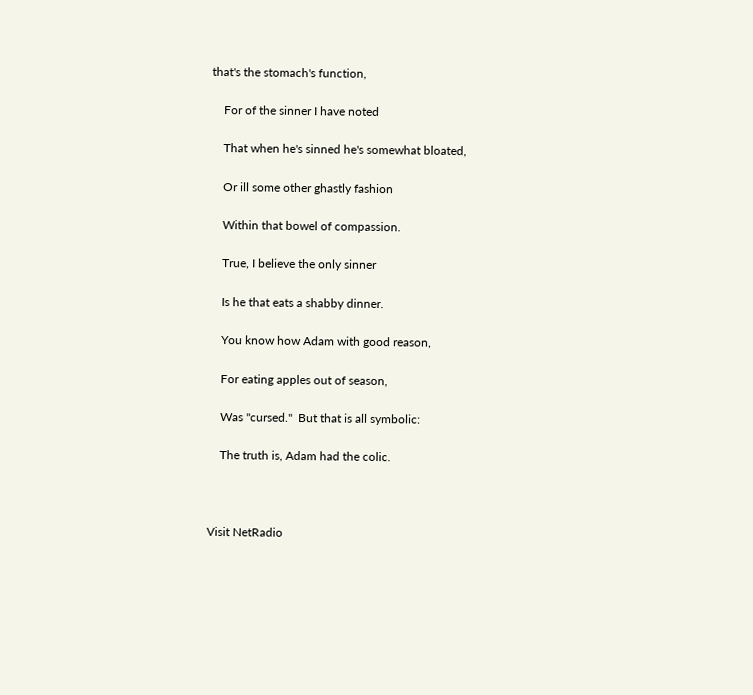that's the stomach's function,

    For of the sinner I have noted

    That when he's sinned he's somewhat bloated,

    Or ill some other ghastly fashion

    Within that bowel of compassion.

    True, I believe the only sinner

    Is he that eats a shabby dinner.

    You know how Adam with good reason,

    For eating apples out of season,

    Was "cursed."  But that is all symbolic:

    The truth is, Adam had the colic.



Visit NetRadio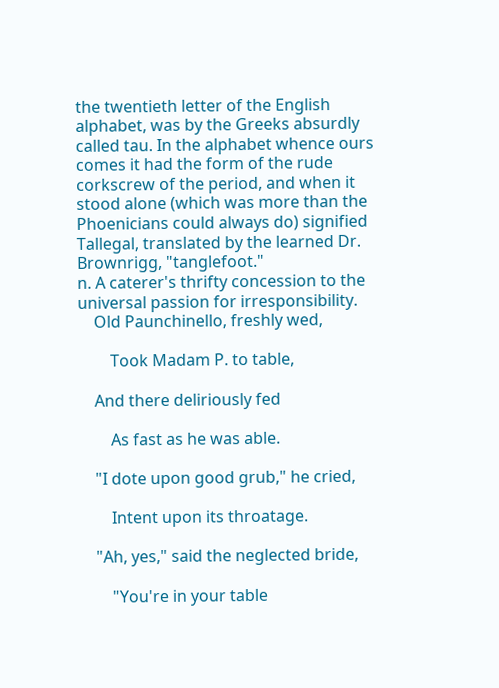the twentieth letter of the English alphabet, was by the Greeks absurdly called tau. In the alphabet whence ours comes it had the form of the rude corkscrew of the period, and when it stood alone (which was more than the Phoenicians could always do) signified Tallegal, translated by the learned Dr. Brownrigg, "tanglefoot."
n. A caterer's thrifty concession to the universal passion for irresponsibility.
    Old Paunchinello, freshly wed,

        Took Madam P. to table,

    And there deliriously fed

        As fast as he was able.

    "I dote upon good grub," he cried,

        Intent upon its throatage.

    "Ah, yes," said the neglected bride,

        "You're in your table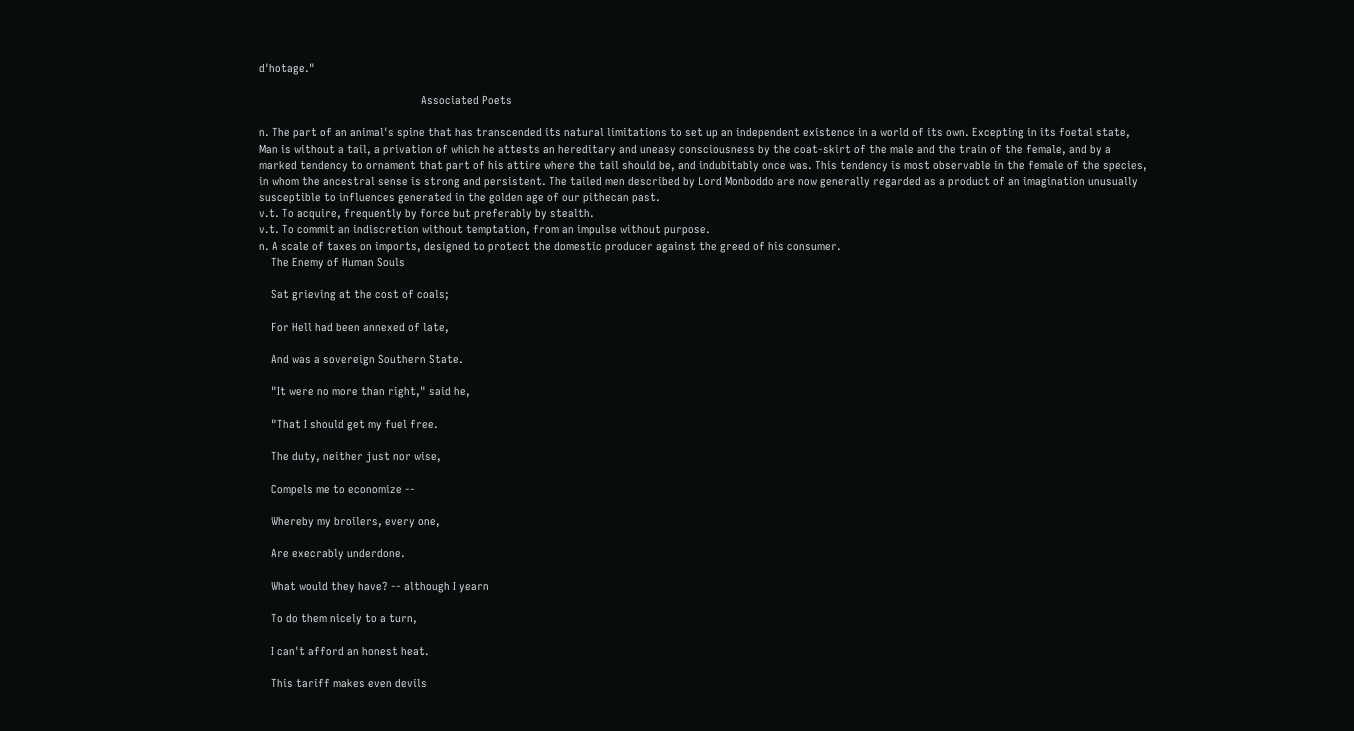d'hotage."

                                                      Associated Poets

n. The part of an animal's spine that has transcended its natural limitations to set up an independent existence in a world of its own. Excepting in its foetal state, Man is without a tail, a privation of which he attests an hereditary and uneasy consciousness by the coat-skirt of the male and the train of the female, and by a marked tendency to ornament that part of his attire where the tail should be, and indubitably once was. This tendency is most observable in the female of the species, in whom the ancestral sense is strong and persistent. The tailed men described by Lord Monboddo are now generally regarded as a product of an imagination unusually susceptible to influences generated in the golden age of our pithecan past.
v.t. To acquire, frequently by force but preferably by stealth.
v.t. To commit an indiscretion without temptation, from an impulse without purpose.
n. A scale of taxes on imports, designed to protect the domestic producer against the greed of his consumer.
    The Enemy of Human Souls

    Sat grieving at the cost of coals;

    For Hell had been annexed of late,

    And was a sovereign Southern State.

    "It were no more than right," said he,

    "That I should get my fuel free.

    The duty, neither just nor wise,

    Compels me to economize --

    Whereby my broilers, every one,

    Are execrably underdone.

    What would they have? -- although I yearn

    To do them nicely to a turn,

    I can't afford an honest heat.

    This tariff makes even devils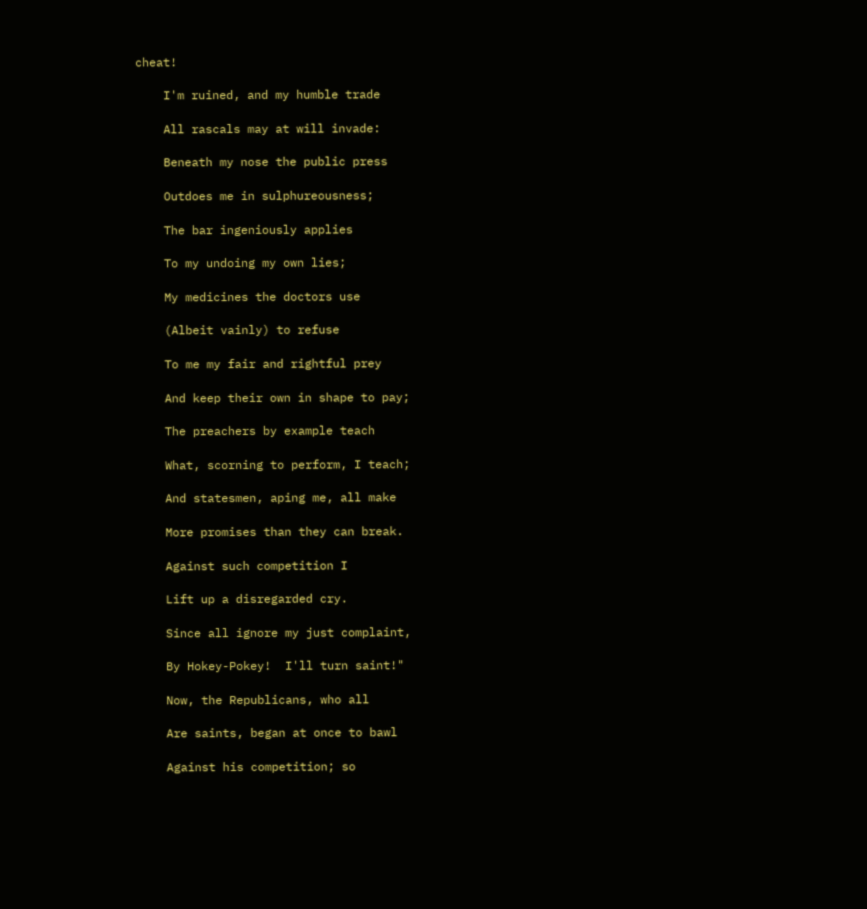cheat!

    I'm ruined, and my humble trade

    All rascals may at will invade:

    Beneath my nose the public press

    Outdoes me in sulphureousness;

    The bar ingeniously applies

    To my undoing my own lies;

    My medicines the doctors use

    (Albeit vainly) to refuse

    To me my fair and rightful prey

    And keep their own in shape to pay;

    The preachers by example teach

    What, scorning to perform, I teach;

    And statesmen, aping me, all make

    More promises than they can break.

    Against such competition I

    Lift up a disregarded cry.

    Since all ignore my just complaint,

    By Hokey-Pokey!  I'll turn saint!"

    Now, the Republicans, who all

    Are saints, began at once to bawl

    Against his competition; so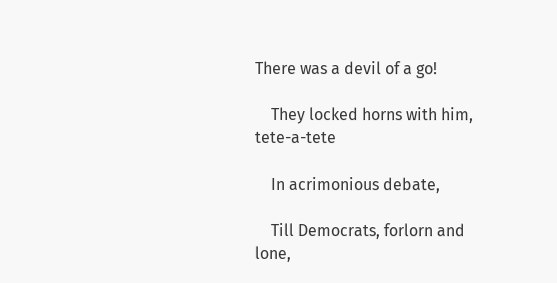There was a devil of a go!

    They locked horns with him, tete-a-tete

    In acrimonious debate,

    Till Democrats, forlorn and lone,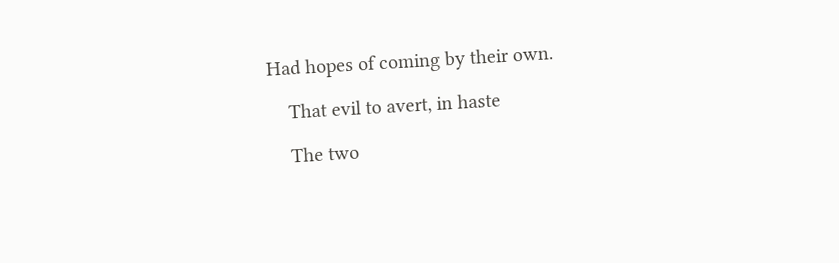Had hopes of coming by their own.

    That evil to avert, in haste

    The two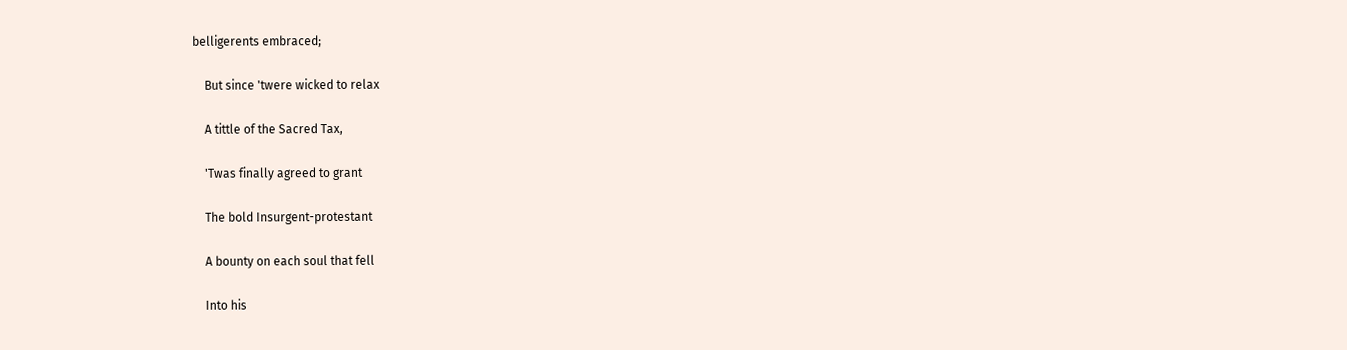belligerents embraced;

    But since 'twere wicked to relax

    A tittle of the Sacred Tax,

    'Twas finally agreed to grant

    The bold Insurgent-protestant

    A bounty on each soul that fell

    Into his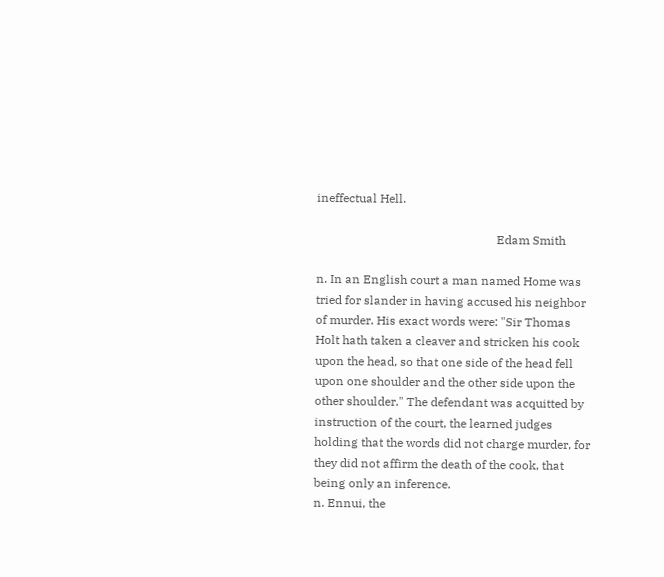ineffectual Hell.

                                                            Edam Smith

n. In an English court a man named Home was tried for slander in having accused his neighbor of murder. His exact words were: "Sir Thomas Holt hath taken a cleaver and stricken his cook upon the head, so that one side of the head fell upon one shoulder and the other side upon the other shoulder." The defendant was acquitted by instruction of the court, the learned judges holding that the words did not charge murder, for they did not affirm the death of the cook, that being only an inference.
n. Ennui, the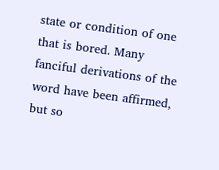state or condition of one that is bored. Many fanciful derivations of the word have been affirmed, but so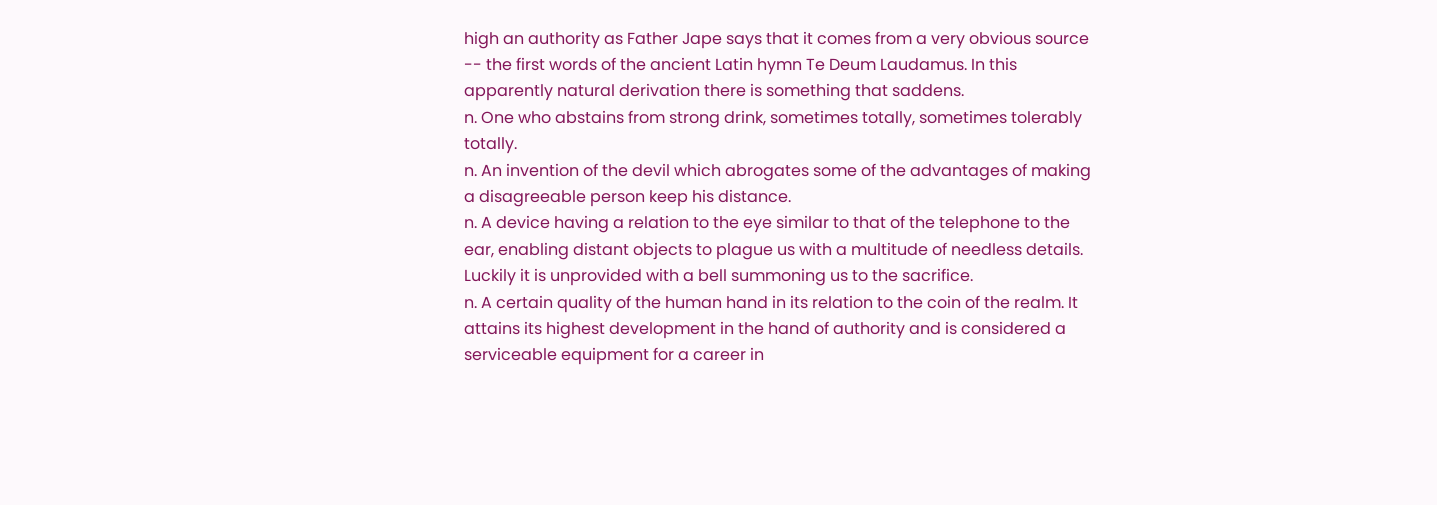high an authority as Father Jape says that it comes from a very obvious source -- the first words of the ancient Latin hymn Te Deum Laudamus. In this apparently natural derivation there is something that saddens.
n. One who abstains from strong drink, sometimes totally, sometimes tolerably totally.
n. An invention of the devil which abrogates some of the advantages of making a disagreeable person keep his distance.
n. A device having a relation to the eye similar to that of the telephone to the ear, enabling distant objects to plague us with a multitude of needless details. Luckily it is unprovided with a bell summoning us to the sacrifice.
n. A certain quality of the human hand in its relation to the coin of the realm. It attains its highest development in the hand of authority and is considered a serviceable equipment for a career in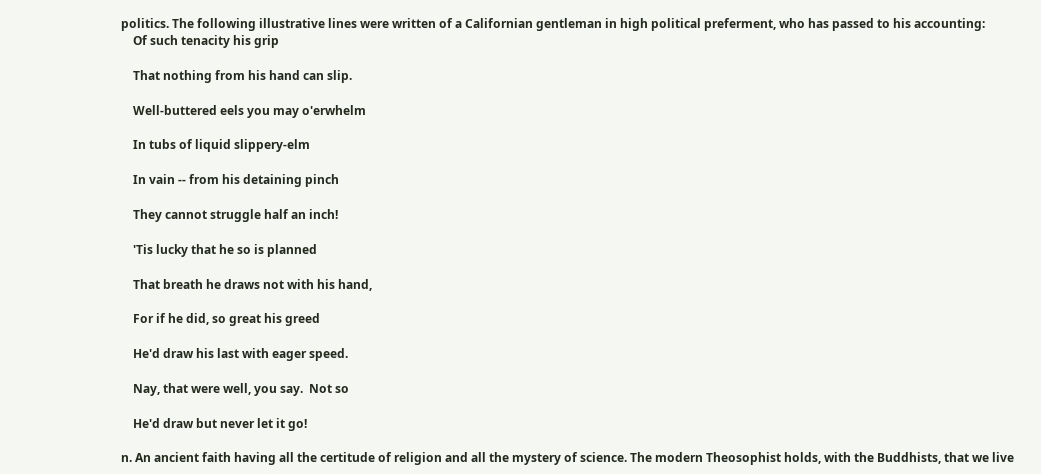politics. The following illustrative lines were written of a Californian gentleman in high political preferment, who has passed to his accounting:
    Of such tenacity his grip

    That nothing from his hand can slip.

    Well-buttered eels you may o'erwhelm

    In tubs of liquid slippery-elm

    In vain -- from his detaining pinch

    They cannot struggle half an inch!

    'Tis lucky that he so is planned

    That breath he draws not with his hand,

    For if he did, so great his greed

    He'd draw his last with eager speed.

    Nay, that were well, you say.  Not so

    He'd draw but never let it go!

n. An ancient faith having all the certitude of religion and all the mystery of science. The modern Theosophist holds, with the Buddhists, that we live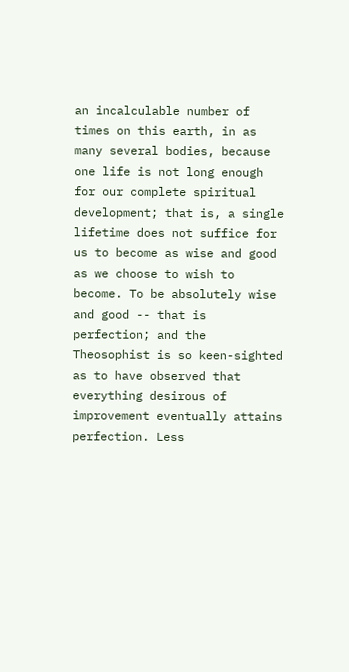an incalculable number of times on this earth, in as many several bodies, because one life is not long enough for our complete spiritual development; that is, a single lifetime does not suffice for us to become as wise and good as we choose to wish to become. To be absolutely wise and good -- that is perfection; and the Theosophist is so keen-sighted as to have observed that everything desirous of improvement eventually attains perfection. Less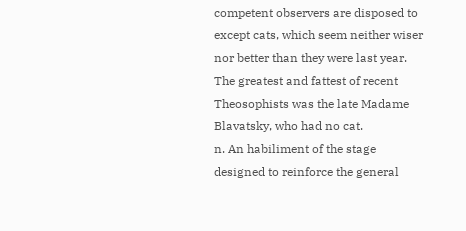competent observers are disposed to except cats, which seem neither wiser nor better than they were last year. The greatest and fattest of recent Theosophists was the late Madame Blavatsky, who had no cat.
n. An habiliment of the stage designed to reinforce the general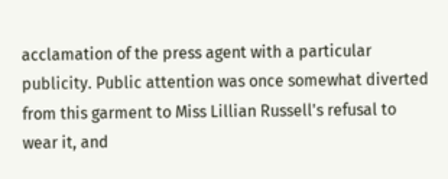acclamation of the press agent with a particular publicity. Public attention was once somewhat diverted from this garment to Miss Lillian Russell's refusal to wear it, and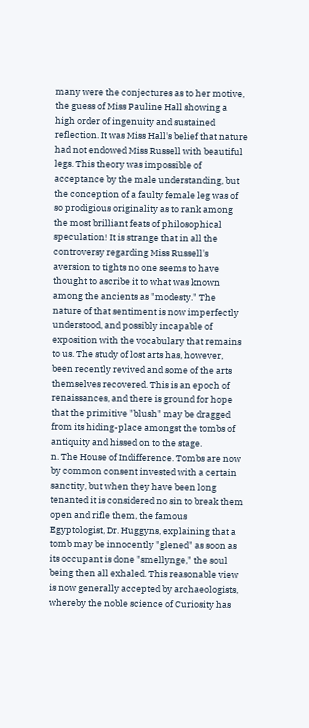many were the conjectures as to her motive, the guess of Miss Pauline Hall showing a high order of ingenuity and sustained reflection. It was Miss Hall's belief that nature had not endowed Miss Russell with beautiful legs. This theory was impossible of acceptance by the male understanding, but the conception of a faulty female leg was of so prodigious originality as to rank among the most brilliant feats of philosophical speculation! It is strange that in all the controversy regarding Miss Russell's aversion to tights no one seems to have thought to ascribe it to what was known among the ancients as "modesty." The nature of that sentiment is now imperfectly understood, and possibly incapable of exposition with the vocabulary that remains to us. The study of lost arts has, however, been recently revived and some of the arts themselves recovered. This is an epoch of renaissances, and there is ground for hope that the primitive "blush" may be dragged from its hiding-place amongst the tombs of antiquity and hissed on to the stage.
n. The House of Indifference. Tombs are now by common consent invested with a certain sanctity, but when they have been long tenanted it is considered no sin to break them open and rifle them, the famous Egyptologist, Dr. Huggyns, explaining that a tomb may be innocently "glened" as soon as its occupant is done "smellynge," the soul being then all exhaled. This reasonable view is now generally accepted by archaeologists, whereby the noble science of Curiosity has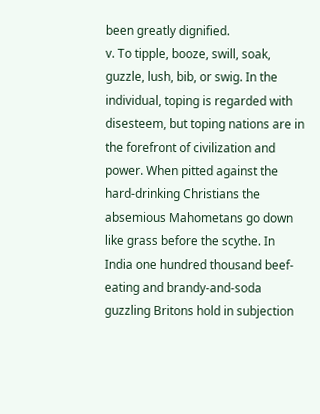been greatly dignified.
v. To tipple, booze, swill, soak, guzzle, lush, bib, or swig. In the individual, toping is regarded with disesteem, but toping nations are in the forefront of civilization and power. When pitted against the hard-drinking Christians the absemious Mahometans go down like grass before the scythe. In India one hundred thousand beef- eating and brandy-and-soda guzzling Britons hold in subjection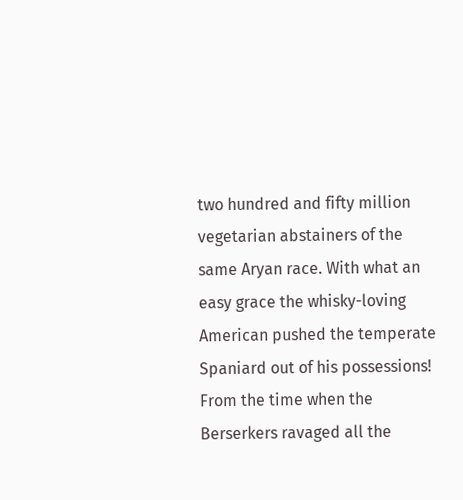two hundred and fifty million vegetarian abstainers of the same Aryan race. With what an easy grace the whisky-loving American pushed the temperate Spaniard out of his possessions! From the time when the Berserkers ravaged all the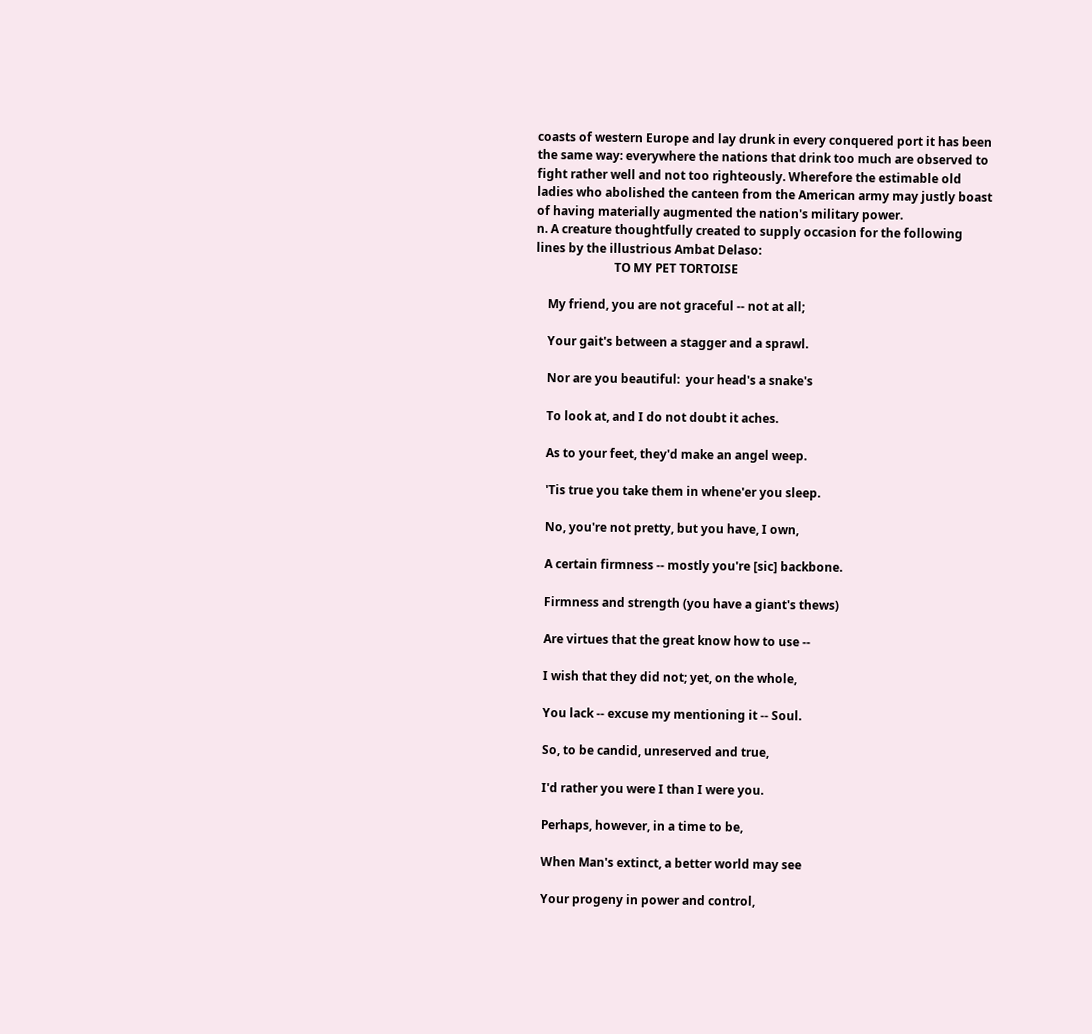coasts of western Europe and lay drunk in every conquered port it has been the same way: everywhere the nations that drink too much are observed to fight rather well and not too righteously. Wherefore the estimable old ladies who abolished the canteen from the American army may justly boast of having materially augmented the nation's military power.
n. A creature thoughtfully created to supply occasion for the following lines by the illustrious Ambat Delaso:
                          TO MY PET TORTOISE

    My friend, you are not graceful -- not at all;

    Your gait's between a stagger and a sprawl.

    Nor are you beautiful:  your head's a snake's

    To look at, and I do not doubt it aches.

    As to your feet, they'd make an angel weep.

    'Tis true you take them in whene'er you sleep.

    No, you're not pretty, but you have, I own,

    A certain firmness -- mostly you're [sic] backbone.

    Firmness and strength (you have a giant's thews)

    Are virtues that the great know how to use --

    I wish that they did not; yet, on the whole,

    You lack -- excuse my mentioning it -- Soul.

    So, to be candid, unreserved and true,

    I'd rather you were I than I were you.

    Perhaps, however, in a time to be,

    When Man's extinct, a better world may see

    Your progeny in power and control,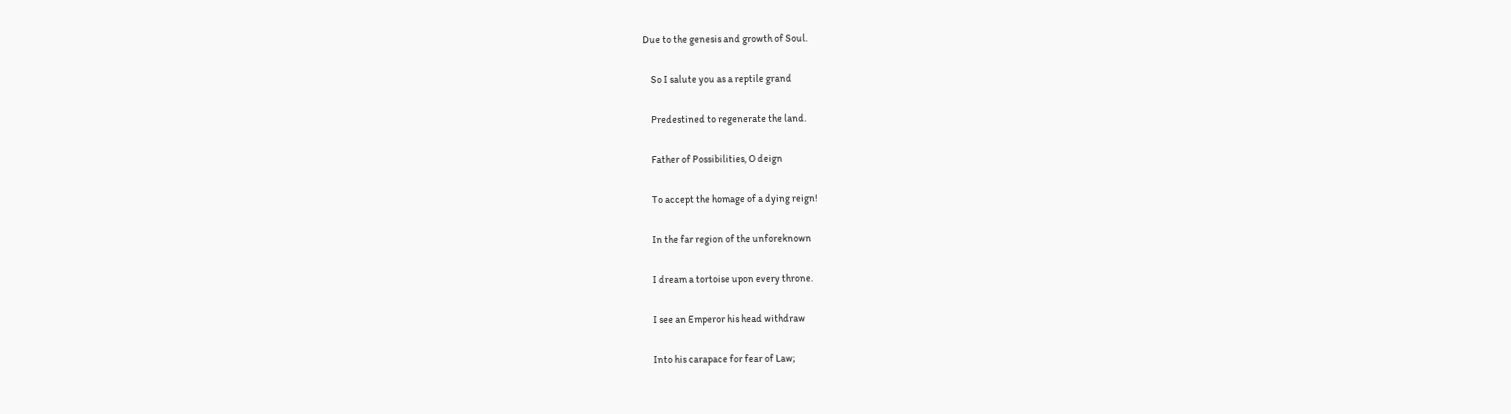Due to the genesis and growth of Soul.

    So I salute you as a reptile grand

    Predestined to regenerate the land.

    Father of Possibilities, O deign

    To accept the homage of a dying reign!

    In the far region of the unforeknown

    I dream a tortoise upon every throne.

    I see an Emperor his head withdraw

    Into his carapace for fear of Law;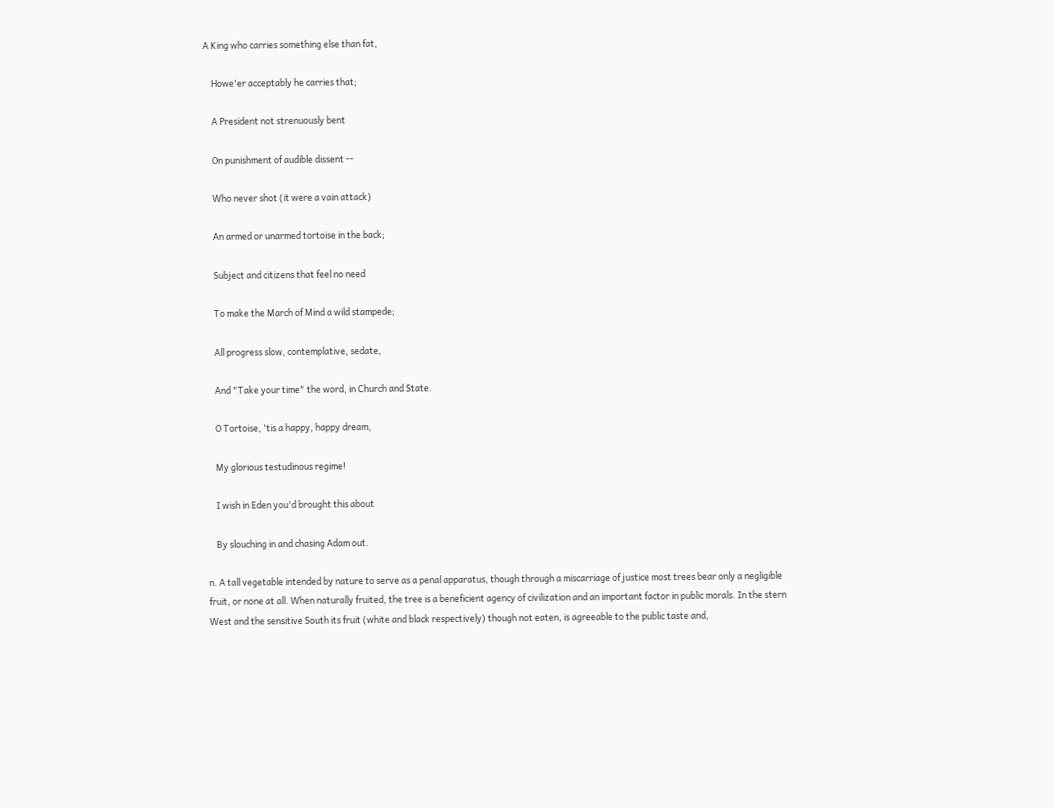A King who carries something else than fat,

    Howe'er acceptably he carries that;

    A President not strenuously bent

    On punishment of audible dissent --

    Who never shot (it were a vain attack)

    An armed or unarmed tortoise in the back;

    Subject and citizens that feel no need

    To make the March of Mind a wild stampede;

    All progress slow, contemplative, sedate,

    And "Take your time" the word, in Church and State.

    O Tortoise, 'tis a happy, happy dream,

    My glorious testudinous regime!

    I wish in Eden you'd brought this about

    By slouching in and chasing Adam out.

n. A tall vegetable intended by nature to serve as a penal apparatus, though through a miscarriage of justice most trees bear only a negligible fruit, or none at all. When naturally fruited, the tree is a beneficient agency of civilization and an important factor in public morals. In the stern West and the sensitive South its fruit (white and black respectively) though not eaten, is agreeable to the public taste and,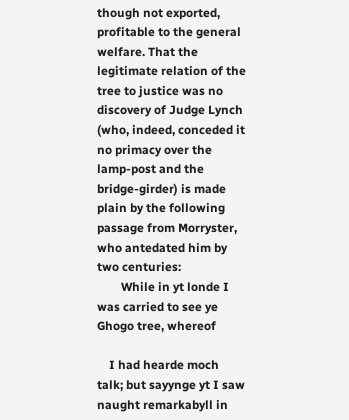though not exported, profitable to the general welfare. That the legitimate relation of the tree to justice was no discovery of Judge Lynch (who, indeed, conceded it no primacy over the lamp-post and the bridge-girder) is made plain by the following passage from Morryster, who antedated him by two centuries:
        While in yt londe I was carried to see ye Ghogo tree, whereof

    I had hearde moch talk; but sayynge yt I saw naught remarkabyll in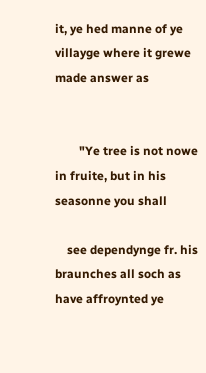it, ye hed manne of ye villayge where it grewe made answer as


        "Ye tree is not nowe in fruite, but in his seasonne you shall

    see dependynge fr. his braunches all soch as have affroynted ye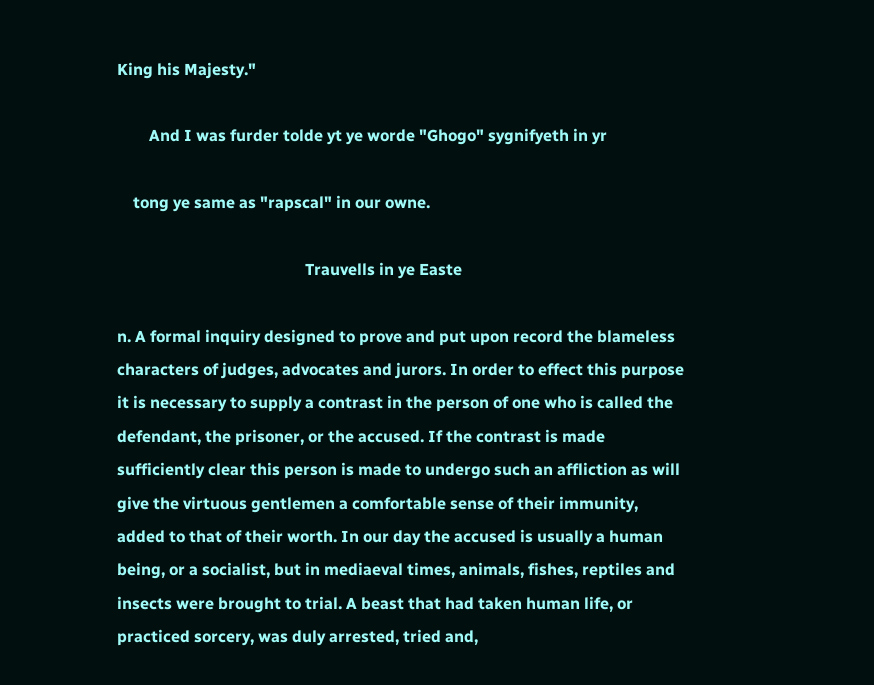King his Majesty."

        And I was furder tolde yt ye worde "Ghogo" sygnifyeth in yr

    tong ye same as "rapscal" in our owne.

                                               Trauvells in ye Easte

n. A formal inquiry designed to prove and put upon record the blameless characters of judges, advocates and jurors. In order to effect this purpose it is necessary to supply a contrast in the person of one who is called the defendant, the prisoner, or the accused. If the contrast is made sufficiently clear this person is made to undergo such an affliction as will give the virtuous gentlemen a comfortable sense of their immunity, added to that of their worth. In our day the accused is usually a human being, or a socialist, but in mediaeval times, animals, fishes, reptiles and insects were brought to trial. A beast that had taken human life, or practiced sorcery, was duly arrested, tried and,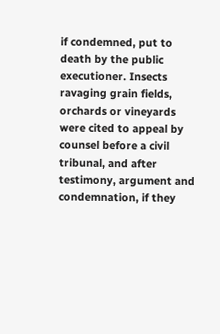if condemned, put to death by the public executioner. Insects ravaging grain fields, orchards or vineyards were cited to appeal by counsel before a civil tribunal, and after testimony, argument and condemnation, if they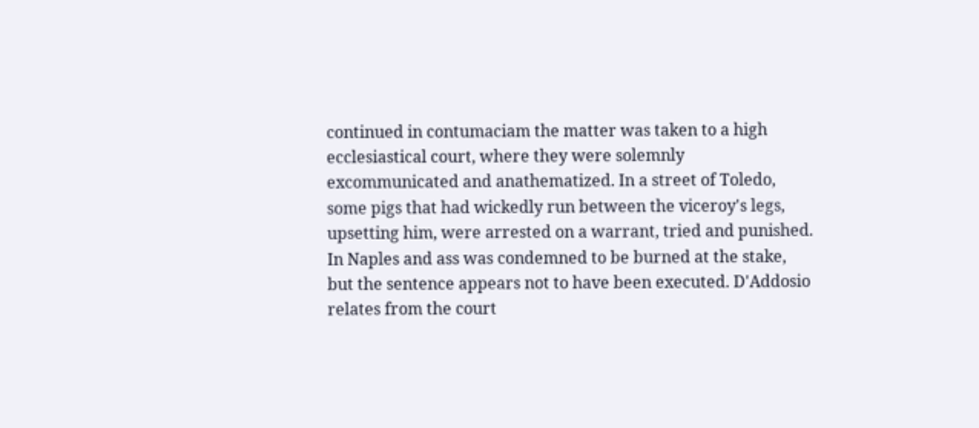continued in contumaciam the matter was taken to a high ecclesiastical court, where they were solemnly excommunicated and anathematized. In a street of Toledo, some pigs that had wickedly run between the viceroy's legs, upsetting him, were arrested on a warrant, tried and punished. In Naples and ass was condemned to be burned at the stake, but the sentence appears not to have been executed. D'Addosio relates from the court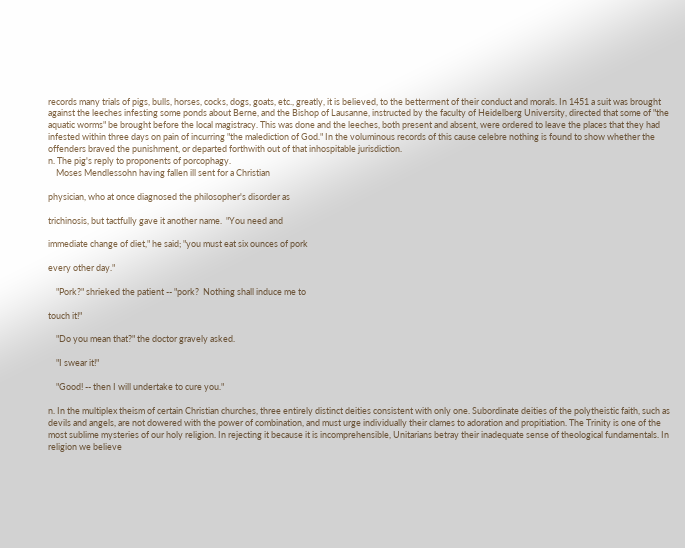records many trials of pigs, bulls, horses, cocks, dogs, goats, etc., greatly, it is believed, to the betterment of their conduct and morals. In 1451 a suit was brought against the leeches infesting some ponds about Berne, and the Bishop of Lausanne, instructed by the faculty of Heidelberg University, directed that some of "the aquatic worms" be brought before the local magistracy. This was done and the leeches, both present and absent, were ordered to leave the places that they had infested within three days on pain of incurring "the malediction of God." In the voluminous records of this cause celebre nothing is found to show whether the offenders braved the punishment, or departed forthwith out of that inhospitable jurisdiction.
n. The pig's reply to proponents of porcophagy.
    Moses Mendlessohn having fallen ill sent for a Christian

physician, who at once diagnosed the philosopher's disorder as

trichinosis, but tactfully gave it another name.  "You need and

immediate change of diet," he said; "you must eat six ounces of pork

every other day."

    "Pork?" shrieked the patient -- "pork?  Nothing shall induce me to

touch it!"

    "Do you mean that?" the doctor gravely asked.

    "I swear it!"

    "Good! -- then I will undertake to cure you."

n. In the multiplex theism of certain Christian churches, three entirely distinct deities consistent with only one. Subordinate deities of the polytheistic faith, such as devils and angels, are not dowered with the power of combination, and must urge individually their clames to adoration and propitiation. The Trinity is one of the most sublime mysteries of our holy religion. In rejecting it because it is incomprehensible, Unitarians betray their inadequate sense of theological fundamentals. In religion we believe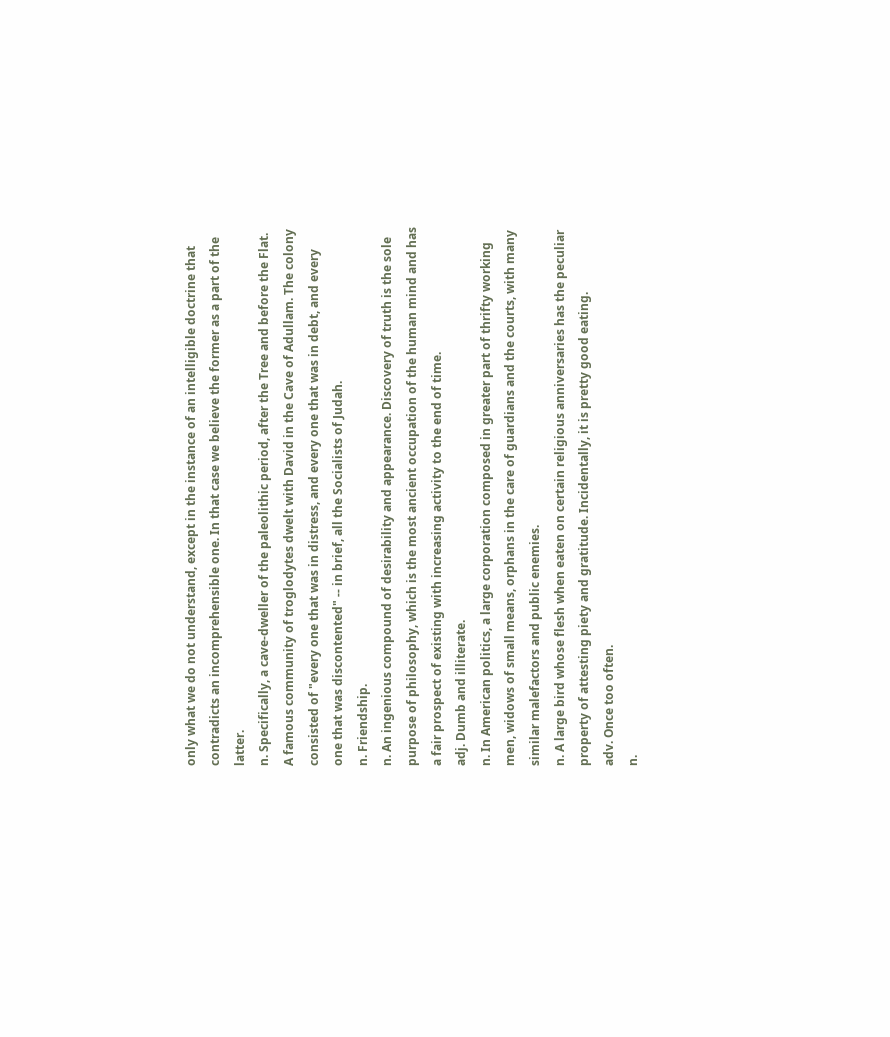only what we do not understand, except in the instance of an intelligible doctrine that contradicts an incomprehensible one. In that case we believe the former as a part of the latter.
n. Specifically, a cave-dweller of the paleolithic period, after the Tree and before the Flat. A famous community of troglodytes dwelt with David in the Cave of Adullam. The colony consisted of "every one that was in distress, and every one that was in debt, and every one that was discontented" -- in brief, all the Socialists of Judah.
n. Friendship.
n. An ingenious compound of desirability and appearance. Discovery of truth is the sole purpose of philosophy, which is the most ancient occupation of the human mind and has a fair prospect of existing with increasing activity to the end of time.
adj. Dumb and illiterate.
n. In American politics, a large corporation composed in greater part of thrifty working men, widows of small means, orphans in the care of guardians and the courts, with many similar malefactors and public enemies.
n. A large bird whose flesh when eaten on certain religious anniversaries has the peculiar property of attesting piety and gratitude. Incidentally, it is pretty good eating.
adv. Once too often.
n.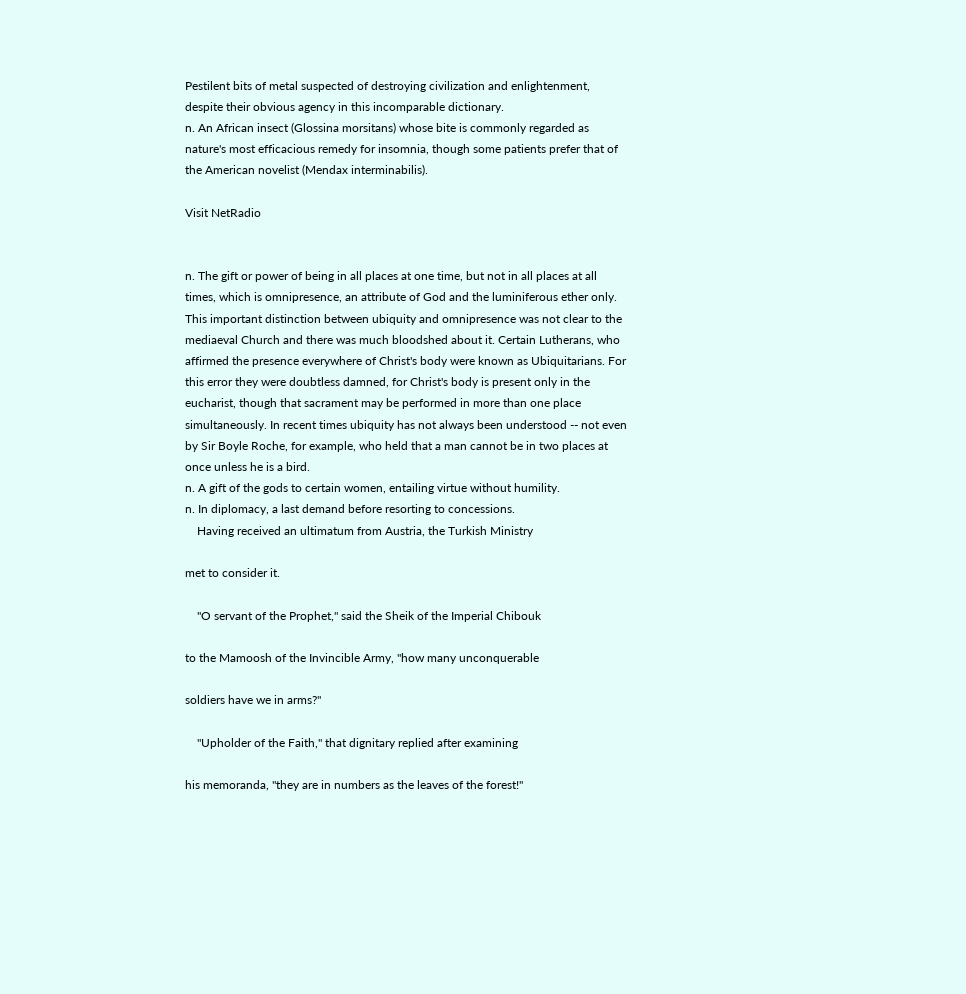Pestilent bits of metal suspected of destroying civilization and enlightenment, despite their obvious agency in this incomparable dictionary.
n. An African insect (Glossina morsitans) whose bite is commonly regarded as nature's most efficacious remedy for insomnia, though some patients prefer that of the American novelist (Mendax interminabilis).

Visit NetRadio


n. The gift or power of being in all places at one time, but not in all places at all times, which is omnipresence, an attribute of God and the luminiferous ether only. This important distinction between ubiquity and omnipresence was not clear to the mediaeval Church and there was much bloodshed about it. Certain Lutherans, who affirmed the presence everywhere of Christ's body were known as Ubiquitarians. For this error they were doubtless damned, for Christ's body is present only in the eucharist, though that sacrament may be performed in more than one place simultaneously. In recent times ubiquity has not always been understood -- not even by Sir Boyle Roche, for example, who held that a man cannot be in two places at once unless he is a bird.
n. A gift of the gods to certain women, entailing virtue without humility.
n. In diplomacy, a last demand before resorting to concessions.
    Having received an ultimatum from Austria, the Turkish Ministry

met to consider it.

    "O servant of the Prophet," said the Sheik of the Imperial Chibouk

to the Mamoosh of the Invincible Army, "how many unconquerable

soldiers have we in arms?"

    "Upholder of the Faith," that dignitary replied after examining

his memoranda, "they are in numbers as the leaves of the forest!"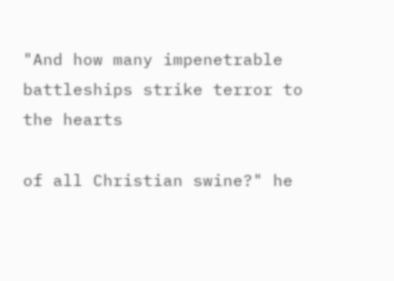"And how many impenetrable battleships strike terror to the hearts

of all Christian swine?" he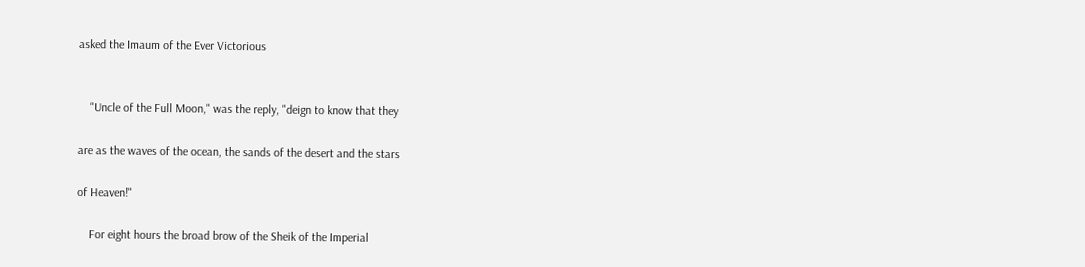asked the Imaum of the Ever Victorious


    "Uncle of the Full Moon," was the reply, "deign to know that they

are as the waves of the ocean, the sands of the desert and the stars

of Heaven!"

    For eight hours the broad brow of the Sheik of the Imperial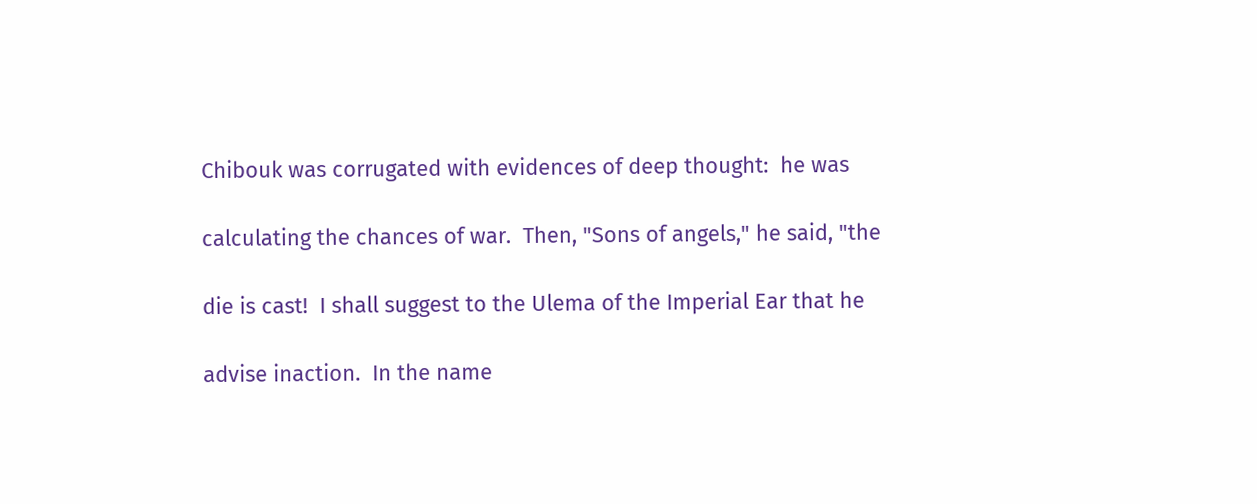Chibouk was corrugated with evidences of deep thought:  he was

calculating the chances of war.  Then, "Sons of angels," he said, "the

die is cast!  I shall suggest to the Ulema of the Imperial Ear that he

advise inaction.  In the name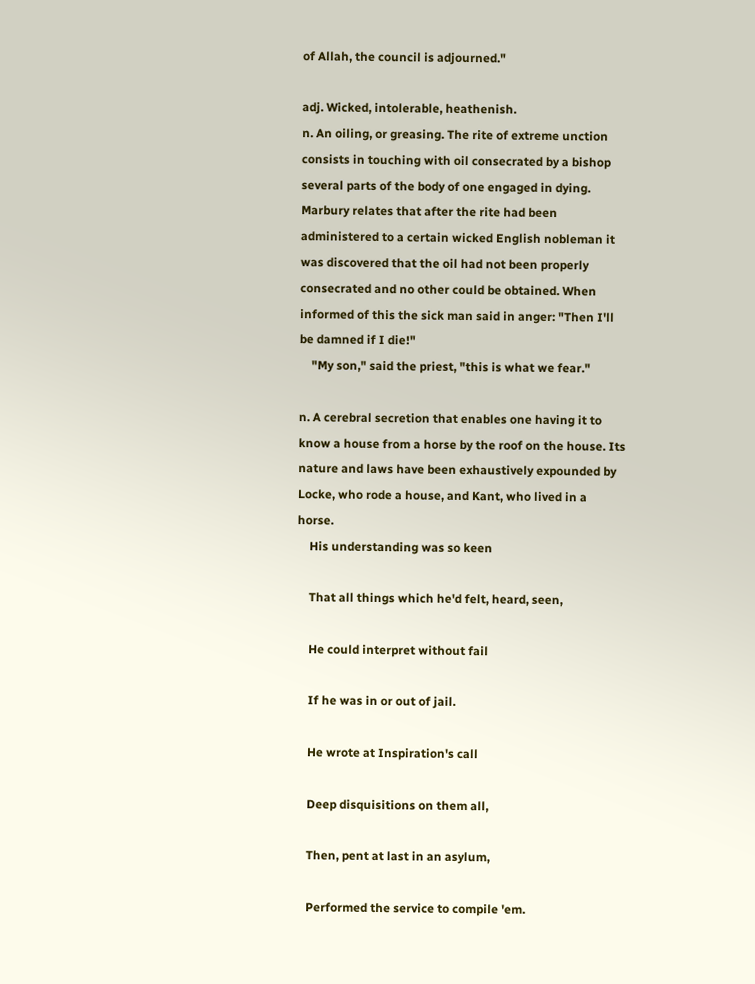of Allah, the council is adjourned."

adj. Wicked, intolerable, heathenish.
n. An oiling, or greasing. The rite of extreme unction consists in touching with oil consecrated by a bishop several parts of the body of one engaged in dying. Marbury relates that after the rite had been administered to a certain wicked English nobleman it was discovered that the oil had not been properly consecrated and no other could be obtained. When informed of this the sick man said in anger: "Then I'll be damned if I die!"
    "My son," said the priest, "this is what we fear."

n. A cerebral secretion that enables one having it to know a house from a horse by the roof on the house. Its nature and laws have been exhaustively expounded by Locke, who rode a house, and Kant, who lived in a horse.
    His understanding was so keen

    That all things which he'd felt, heard, seen,

    He could interpret without fail

    If he was in or out of jail.

    He wrote at Inspiration's call

    Deep disquisitions on them all,

    Then, pent at last in an asylum,

    Performed the service to compile 'em.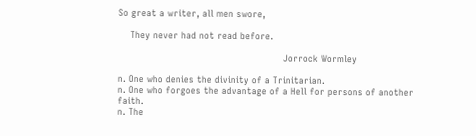So great a writer, all men swore,

    They never had not read before.

                                                       Jorrock Wormley

n. One who denies the divinity of a Trinitarian.
n. One who forgoes the advantage of a Hell for persons of another faith.
n. The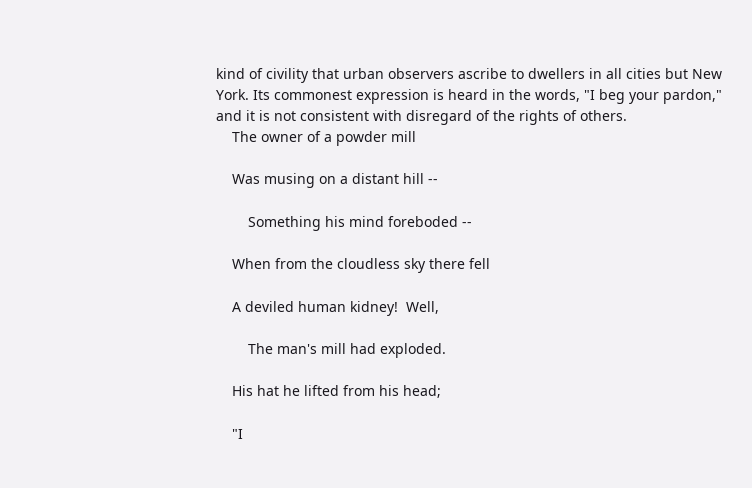kind of civility that urban observers ascribe to dwellers in all cities but New York. Its commonest expression is heard in the words, "I beg your pardon," and it is not consistent with disregard of the rights of others.
    The owner of a powder mill

    Was musing on a distant hill --

        Something his mind foreboded --

    When from the cloudless sky there fell

    A deviled human kidney!  Well,

        The man's mill had exploded.

    His hat he lifted from his head;

    "I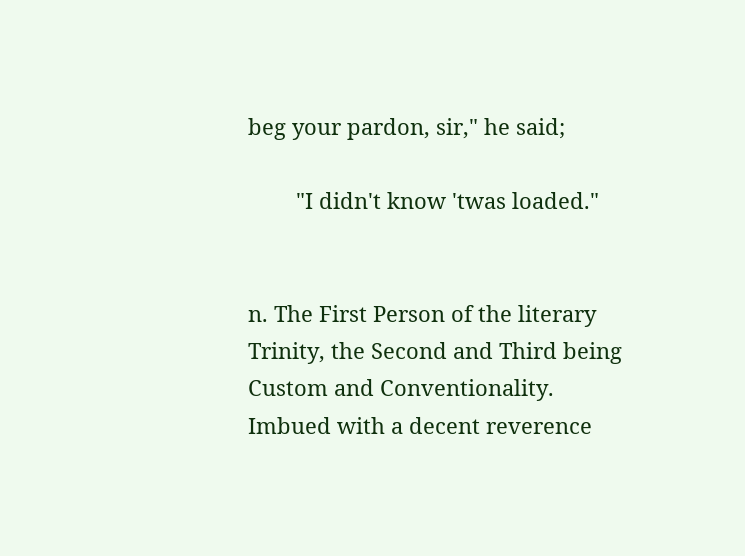beg your pardon, sir," he said;

        "I didn't know 'twas loaded."


n. The First Person of the literary Trinity, the Second and Third being Custom and Conventionality. Imbued with a decent reverence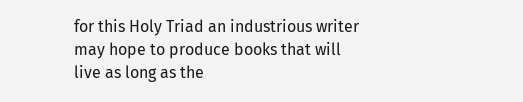for this Holy Triad an industrious writer may hope to produce books that will live as long as the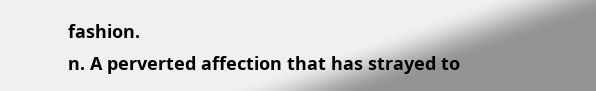fashion.
n. A perverted affection that has strayed to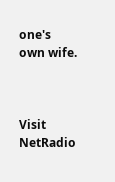one's own wife.



Visit NetRadio